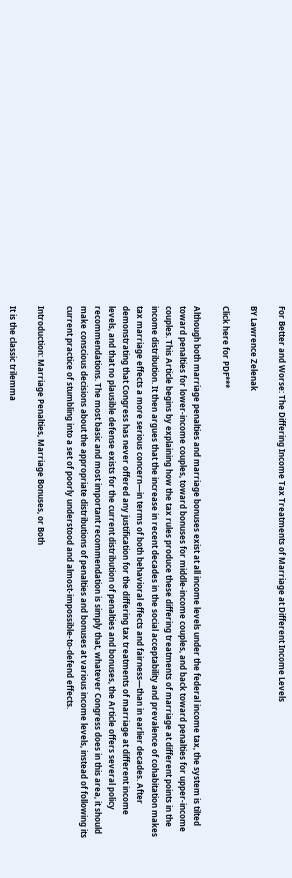For Better and Worse: The Differing Income Tax Treatments of Marriage at Different Income Levels

BY Lawrence Zelenak

Click here for PDF***

Although both marriage penalties and marriage bonuses exist at all income levels under the federal income tax, the system is tilted toward penalties for lower-income couples, toward bonuses for middle-income couples, and back toward penalties for upper-income couples. This Article begins by explaining how the tax rules produce these differing treatments of marriage at different points in the income distribution. It then argues that the increase in recent decades in the social acceptability and prevalence of cohabitation makes tax marriage effects a more serious concern—in terms of both behavioral effects and fairness—than in earlier decades. After demonstrating that Congress has never offered any justification for the differing tax treatments of marriage at different income levels, and that no plausible defense exists for the current distribution of penalties and bonuses, the Article offers several policy recommendations. The most basic and most important recommendation is simply that, whatever Congress does in this area, it should make conscious decisions about the appropriate distributions of penalties and bonuses at various income levels, instead of following its current practice of stumbling into a set of poorly understood and almost-impossible-to-defend effects.

Introduction: Marriage Penalties, Marriage Bonuses, or Both

It is the classic trilemma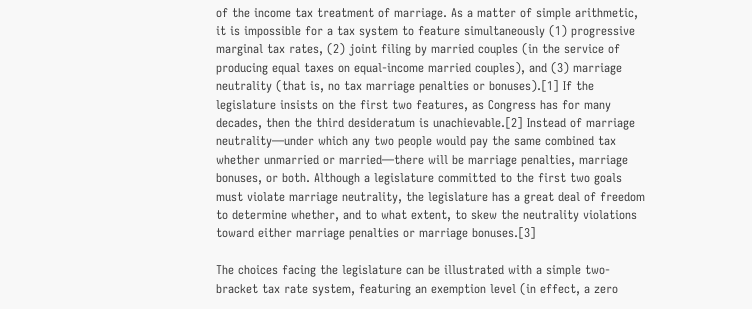of the income tax treatment of marriage. As a matter of simple arithmetic, it is impossible for a tax system to feature simultaneously (1) progressive marginal tax rates, (2) joint filing by married couples (in the service of producing equal taxes on equal-income married couples), and (3) marriage neutrality (that is, no tax marriage penalties or bonuses).[1] If the legislature insists on the first two features, as Congress has for many decades, then the third desideratum is unachievable.[2] Instead of marriage neutrality—under which any two people would pay the same combined tax whether unmarried or married—there will be marriage penalties, marriage bonuses, or both. Although a legislature committed to the first two goals must violate marriage neutrality, the legislature has a great deal of freedom to determine whether, and to what extent, to skew the neutrality violations toward either marriage penalties or marriage bonuses.[3]

The choices facing the legislature can be illustrated with a simple two-bracket tax rate system, featuring an exemption level (in effect, a zero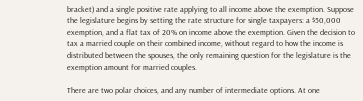bracket) and a single positive rate applying to all income above the exemption. Suppose the legislature begins by setting the rate structure for single taxpayers: a $50,000 exemption, and a flat tax of 20% on income above the exemption. Given the decision to tax a married couple on their combined income, without regard to how the income is distributed between the spouses, the only remaining question for the legislature is the exemption amount for married couples.

There are two polar choices, and any number of intermediate options. At one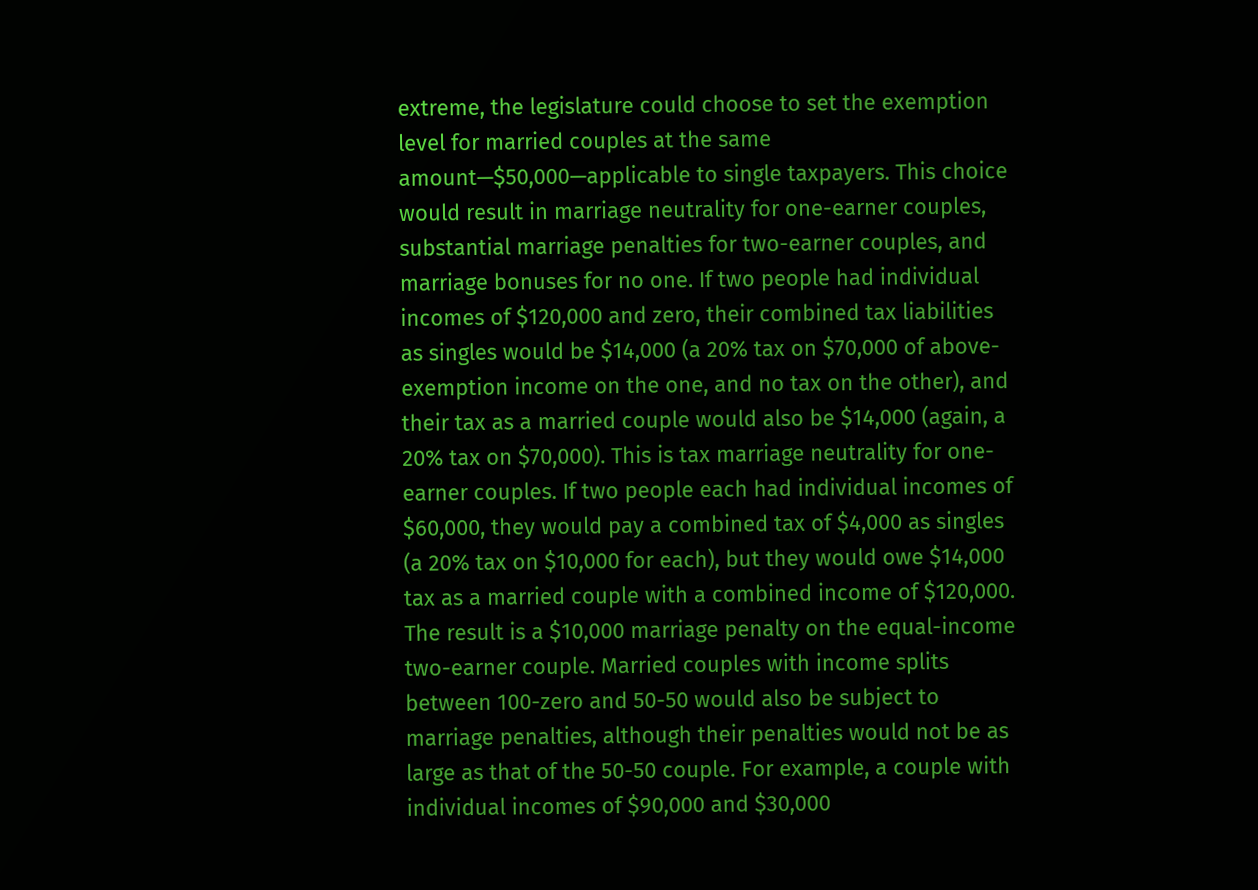extreme, the legislature could choose to set the exemption level for married couples at the same amount—$50,000—applicable to single taxpayers. This choice would result in marriage neutrality for one-earner couples, substantial marriage penalties for two-earner couples, and marriage bonuses for no one. If two people had individual incomes of $120,000 and zero, their combined tax liabilities as singles would be $14,000 (a 20% tax on $70,000 of above-exemption income on the one, and no tax on the other), and their tax as a married couple would also be $14,000 (again, a 20% tax on $70,000). This is tax marriage neutrality for one-earner couples. If two people each had individual incomes of $60,000, they would pay a combined tax of $4,000 as singles (a 20% tax on $10,000 for each), but they would owe $14,000 tax as a married couple with a combined income of $120,000. The result is a $10,000 marriage penalty on the equal-income two-earner couple. Married couples with income splits between 100-zero and 50-50 would also be subject to marriage penalties, although their penalties would not be as large as that of the 50-50 couple. For example, a couple with individual incomes of $90,000 and $30,000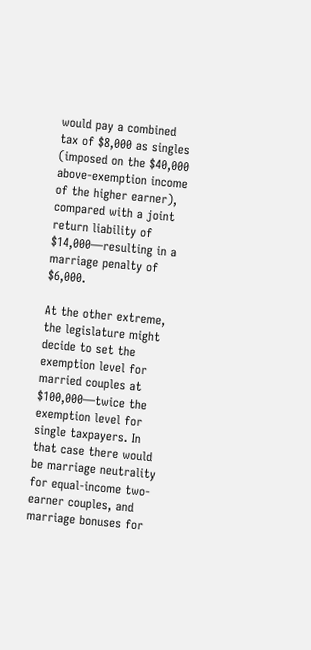would pay a combined tax of $8,000 as singles (imposed on the $40,000 above-exemption income of the higher earner), compared with a joint return liability of $14,000—resulting in a marriage penalty of $6,000.

At the other extreme, the legislature might decide to set the exemption level for married couples at $100,000—twice the exemption level for single taxpayers. In that case there would be marriage neutrality for equal-income two-earner couples, and marriage bonuses for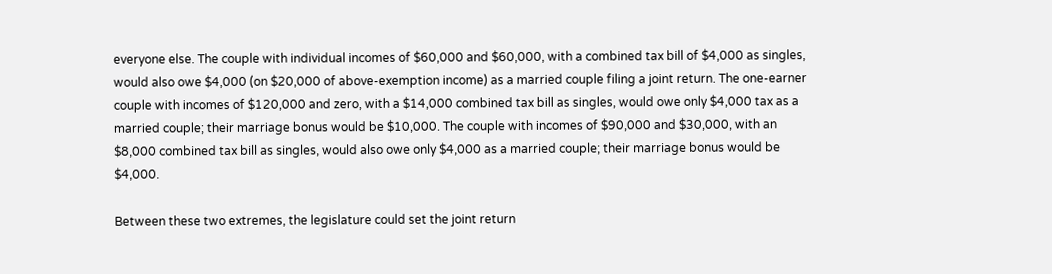everyone else. The couple with individual incomes of $60,000 and $60,000, with a combined tax bill of $4,000 as singles, would also owe $4,000 (on $20,000 of above-exemption income) as a married couple filing a joint return. The one-earner couple with incomes of $120,000 and zero, with a $14,000 combined tax bill as singles, would owe only $4,000 tax as a married couple; their marriage bonus would be $10,000. The couple with incomes of $90,000 and $30,000, with an $8,000 combined tax bill as singles, would also owe only $4,000 as a married couple; their marriage bonus would be $4,000.

Between these two extremes, the legislature could set the joint return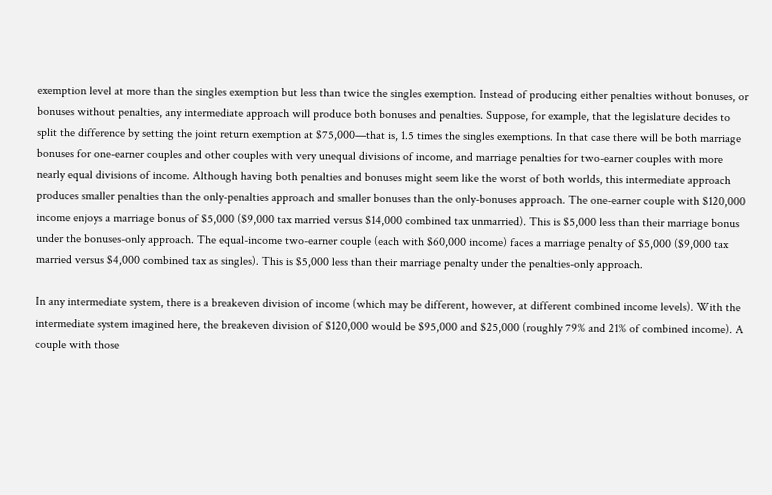exemption level at more than the singles exemption but less than twice the singles exemption. Instead of producing either penalties without bonuses, or bonuses without penalties, any intermediate approach will produce both bonuses and penalties. Suppose, for example, that the legislature decides to split the difference by setting the joint return exemption at $75,000—that is, 1.5 times the singles exemptions. In that case there will be both marriage bonuses for one-earner couples and other couples with very unequal divisions of income, and marriage penalties for two-earner couples with more nearly equal divisions of income. Although having both penalties and bonuses might seem like the worst of both worlds, this intermediate approach produces smaller penalties than the only-penalties approach and smaller bonuses than the only-bonuses approach. The one-earner couple with $120,000 income enjoys a marriage bonus of $5,000 ($9,000 tax married versus $14,000 combined tax unmarried). This is $5,000 less than their marriage bonus under the bonuses-only approach. The equal-income two-earner couple (each with $60,000 income) faces a marriage penalty of $5,000 ($9,000 tax married versus $4,000 combined tax as singles). This is $5,000 less than their marriage penalty under the penalties-only approach.

In any intermediate system, there is a breakeven division of income (which may be different, however, at different combined income levels). With the intermediate system imagined here, the breakeven division of $120,000 would be $95,000 and $25,000 (roughly 79% and 21% of combined income). A couple with those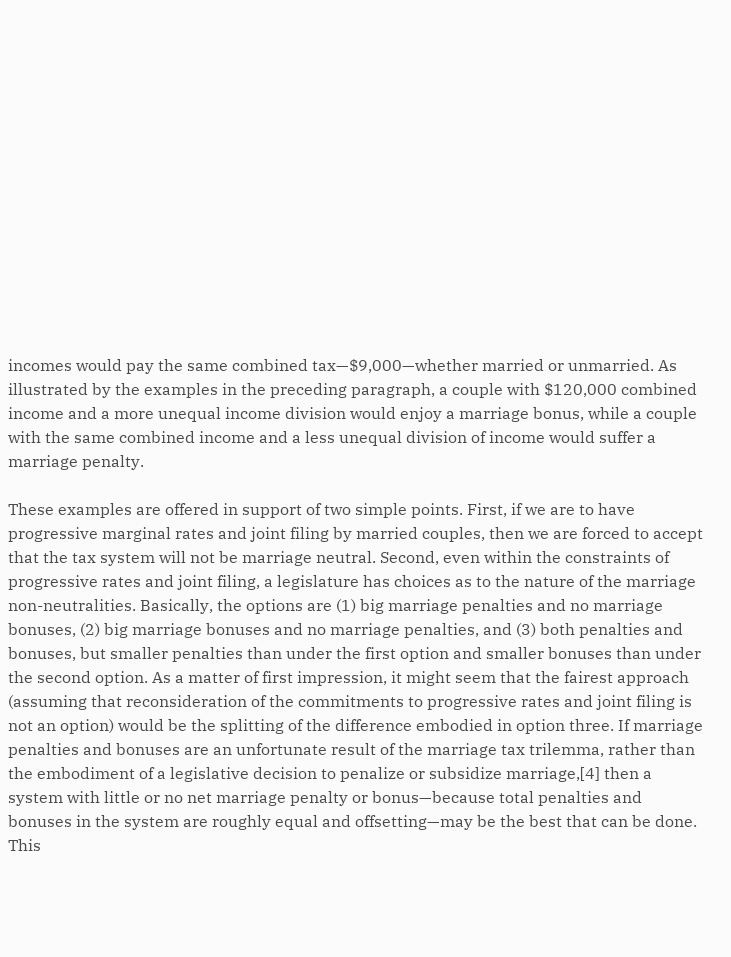incomes would pay the same combined tax—$9,000—whether married or unmarried. As illustrated by the examples in the preceding paragraph, a couple with $120,000 combined income and a more unequal income division would enjoy a marriage bonus, while a couple with the same combined income and a less unequal division of income would suffer a marriage penalty.

These examples are offered in support of two simple points. First, if we are to have progressive marginal rates and joint filing by married couples, then we are forced to accept that the tax system will not be marriage neutral. Second, even within the constraints of progressive rates and joint filing, a legislature has choices as to the nature of the marriage non-neutralities. Basically, the options are (1) big marriage penalties and no marriage bonuses, (2) big marriage bonuses and no marriage penalties, and (3) both penalties and bonuses, but smaller penalties than under the first option and smaller bonuses than under the second option. As a matter of first impression, it might seem that the fairest approach (assuming that reconsideration of the commitments to progressive rates and joint filing is not an option) would be the splitting of the difference embodied in option three. If marriage penalties and bonuses are an unfortunate result of the marriage tax trilemma, rather than the embodiment of a legislative decision to penalize or subsidize marriage,[4] then a system with little or no net marriage penalty or bonus—because total penalties and bonuses in the system are roughly equal and offsetting—may be the best that can be done. This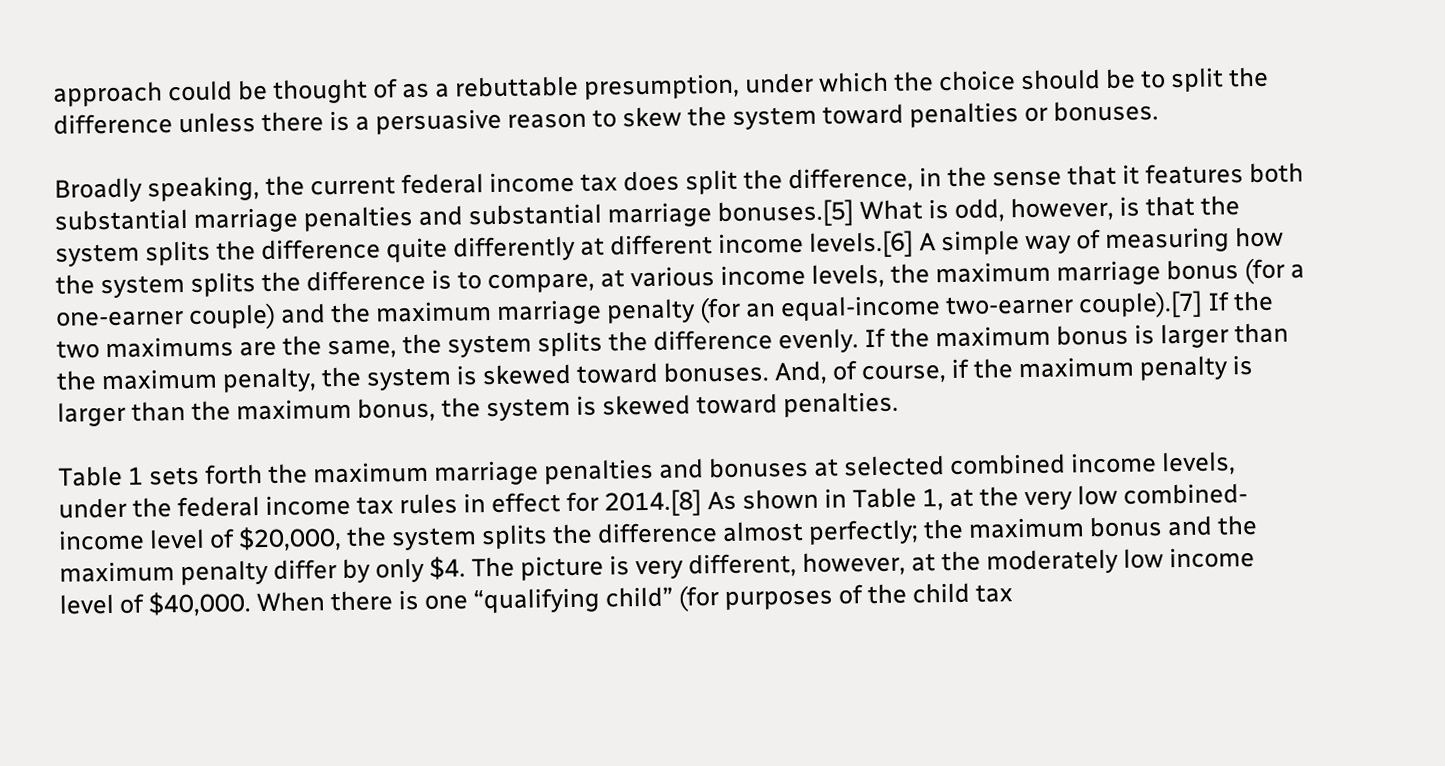approach could be thought of as a rebuttable presumption, under which the choice should be to split the difference unless there is a persuasive reason to skew the system toward penalties or bonuses.

Broadly speaking, the current federal income tax does split the difference, in the sense that it features both substantial marriage penalties and substantial marriage bonuses.[5] What is odd, however, is that the system splits the difference quite differently at different income levels.[6] A simple way of measuring how the system splits the difference is to compare, at various income levels, the maximum marriage bonus (for a one-earner couple) and the maximum marriage penalty (for an equal-income two-earner couple).[7] If the two maximums are the same, the system splits the difference evenly. If the maximum bonus is larger than the maximum penalty, the system is skewed toward bonuses. And, of course, if the maximum penalty is larger than the maximum bonus, the system is skewed toward penalties.

Table 1 sets forth the maximum marriage penalties and bonuses at selected combined income levels, under the federal income tax rules in effect for 2014.[8] As shown in Table 1, at the very low combined-income level of $20,000, the system splits the difference almost perfectly; the maximum bonus and the maximum penalty differ by only $4. The picture is very different, however, at the moderately low income level of $40,000. When there is one “qualifying child” (for purposes of the child tax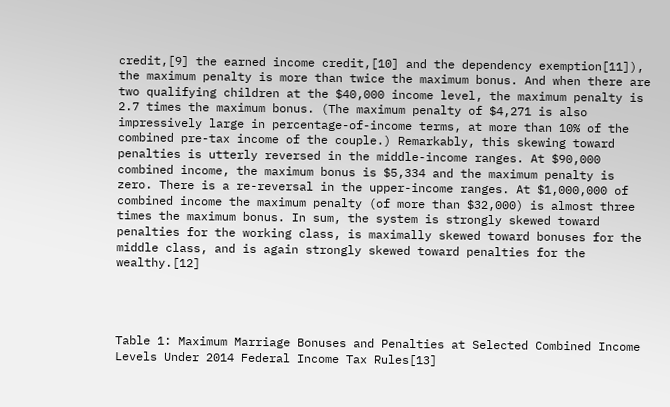credit,[9] the earned income credit,[10] and the dependency exemption[11]), the maximum penalty is more than twice the maximum bonus. And when there are two qualifying children at the $40,000 income level, the maximum penalty is 2.7 times the maximum bonus. (The maximum penalty of $4,271 is also impressively large in percentage-of-income terms, at more than 10% of the combined pre-tax income of the couple.) Remarkably, this skewing toward penalties is utterly reversed in the middle-income ranges. At $90,000 combined income, the maximum bonus is $5,334 and the maximum penalty is zero. There is a re-reversal in the upper-income ranges. At $1,000,000 of combined income the maximum penalty (of more than $32,000) is almost three times the maximum bonus. In sum, the system is strongly skewed toward penalties for the working class, is maximally skewed toward bonuses for the middle class, and is again strongly skewed toward penalties for the wealthy.[12]




Table 1: Maximum Marriage Bonuses and Penalties at Selected Combined Income Levels Under 2014 Federal Income Tax Rules[13]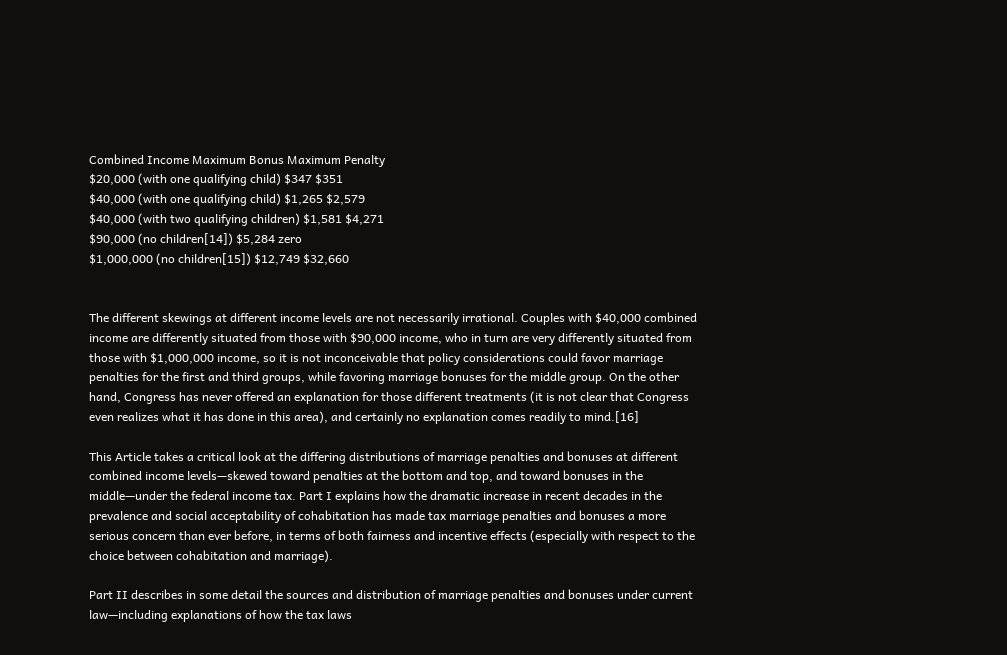Combined Income Maximum Bonus Maximum Penalty
$20,000 (with one qualifying child) $347 $351
$40,000 (with one qualifying child) $1,265 $2,579
$40,000 (with two qualifying children) $1,581 $4,271
$90,000 (no children[14]) $5,284 zero
$1,000,000 (no children[15]) $12,749 $32,660


The different skewings at different income levels are not necessarily irrational. Couples with $40,000 combined income are differently situated from those with $90,000 income, who in turn are very differently situated from those with $1,000,000 income, so it is not inconceivable that policy considerations could favor marriage penalties for the first and third groups, while favoring marriage bonuses for the middle group. On the other hand, Congress has never offered an explanation for those different treatments (it is not clear that Congress even realizes what it has done in this area), and certainly no explanation comes readily to mind.[16]

This Article takes a critical look at the differing distributions of marriage penalties and bonuses at different combined income levels—skewed toward penalties at the bottom and top, and toward bonuses in the middle—under the federal income tax. Part I explains how the dramatic increase in recent decades in the prevalence and social acceptability of cohabitation has made tax marriage penalties and bonuses a more serious concern than ever before, in terms of both fairness and incentive effects (especially with respect to the choice between cohabitation and marriage).

Part II describes in some detail the sources and distribution of marriage penalties and bonuses under current law—including explanations of how the tax laws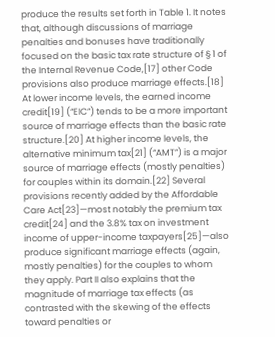produce the results set forth in Table 1. It notes that, although discussions of marriage penalties and bonuses have traditionally focused on the basic tax rate structure of § 1 of the Internal Revenue Code,[17] other Code provisions also produce marriage effects.[18] At lower income levels, the earned income credit[19] (“EIC”) tends to be a more important source of marriage effects than the basic rate structure.[20] At higher income levels, the alternative minimum tax[21] (“AMT”) is a major source of marriage effects (mostly penalties) for couples within its domain.[22] Several provisions recently added by the Affordable Care Act[23]—most notably the premium tax credit[24] and the 3.8% tax on investment income of upper-income taxpayers[25]—also produce significant marriage effects (again, mostly penalties) for the couples to whom they apply. Part II also explains that the magnitude of marriage tax effects (as contrasted with the skewing of the effects toward penalties or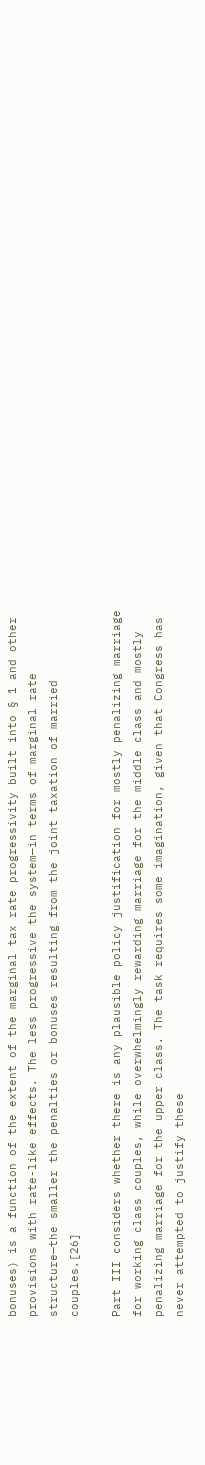bonuses) is a function of the extent of the marginal tax rate progressivity built into § 1 and other provisions with rate-like effects. The less progressive the system—in terms of marginal rate structure—the smaller the penalties or bonuses resulting from the joint taxation of married couples.[26]

Part III considers whether there is any plausible policy justification for mostly penalizing marriage for working class couples, while overwhelmingly rewarding marriage for the middle class and mostly penalizing marriage for the upper class. The task requires some imagination, given that Congress has never attempted to justify these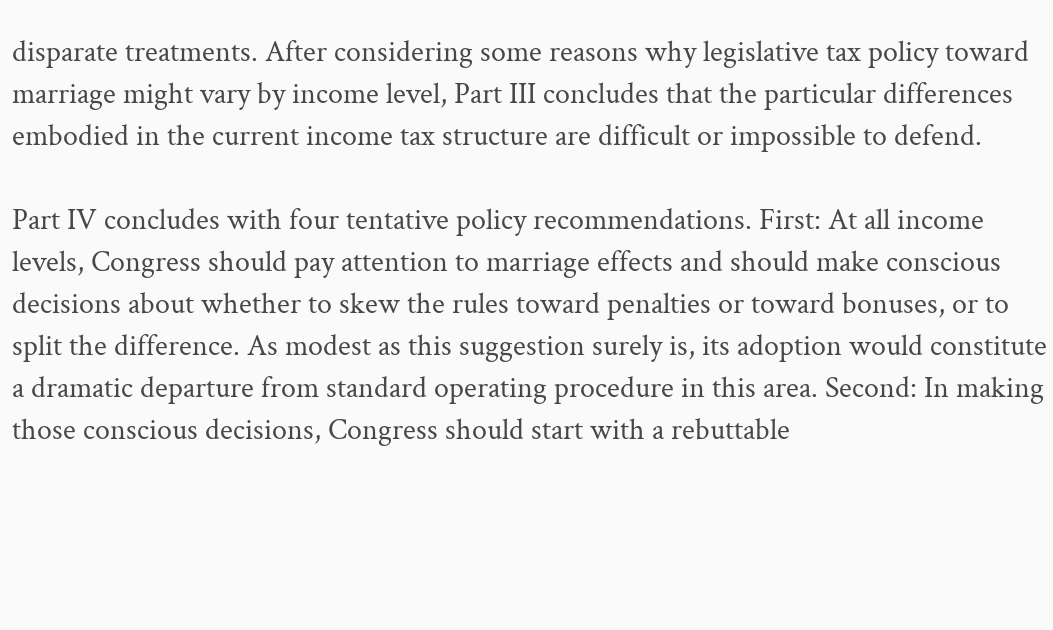disparate treatments. After considering some reasons why legislative tax policy toward marriage might vary by income level, Part III concludes that the particular differences embodied in the current income tax structure are difficult or impossible to defend.

Part IV concludes with four tentative policy recommendations. First: At all income levels, Congress should pay attention to marriage effects and should make conscious decisions about whether to skew the rules toward penalties or toward bonuses, or to split the difference. As modest as this suggestion surely is, its adoption would constitute a dramatic departure from standard operating procedure in this area. Second: In making those conscious decisions, Congress should start with a rebuttable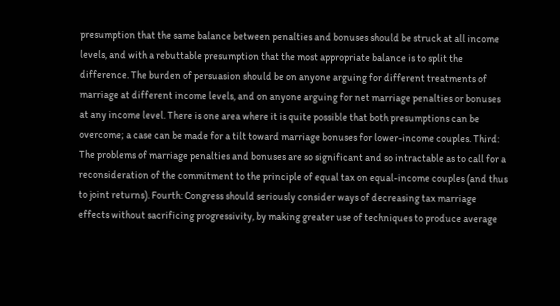presumption that the same balance between penalties and bonuses should be struck at all income levels, and with a rebuttable presumption that the most appropriate balance is to split the difference. The burden of persuasion should be on anyone arguing for different treatments of marriage at different income levels, and on anyone arguing for net marriage penalties or bonuses at any income level. There is one area where it is quite possible that both presumptions can be overcome; a case can be made for a tilt toward marriage bonuses for lower-income couples. Third: The problems of marriage penalties and bonuses are so significant and so intractable as to call for a reconsideration of the commitment to the principle of equal tax on equal-income couples (and thus to joint returns). Fourth: Congress should seriously consider ways of decreasing tax marriage effects without sacrificing progressivity, by making greater use of techniques to produce average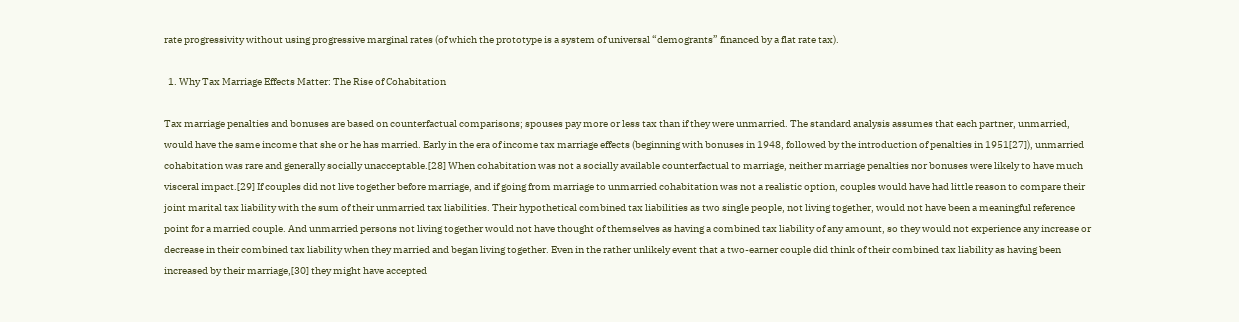rate progressivity without using progressive marginal rates (of which the prototype is a system of universal “demogrants” financed by a flat rate tax).

  1. Why Tax Marriage Effects Matter: The Rise of Cohabitation

Tax marriage penalties and bonuses are based on counterfactual comparisons; spouses pay more or less tax than if they were unmarried. The standard analysis assumes that each partner, unmarried, would have the same income that she or he has married. Early in the era of income tax marriage effects (beginning with bonuses in 1948, followed by the introduction of penalties in 1951[27]), unmarried cohabitation was rare and generally socially unacceptable.[28] When cohabitation was not a socially available counterfactual to marriage, neither marriage penalties nor bonuses were likely to have much visceral impact.[29] If couples did not live together before marriage, and if going from marriage to unmarried cohabitation was not a realistic option, couples would have had little reason to compare their joint marital tax liability with the sum of their unmarried tax liabilities. Their hypothetical combined tax liabilities as two single people, not living together, would not have been a meaningful reference point for a married couple. And unmarried persons not living together would not have thought of themselves as having a combined tax liability of any amount, so they would not experience any increase or decrease in their combined tax liability when they married and began living together. Even in the rather unlikely event that a two-earner couple did think of their combined tax liability as having been increased by their marriage,[30] they might have accepted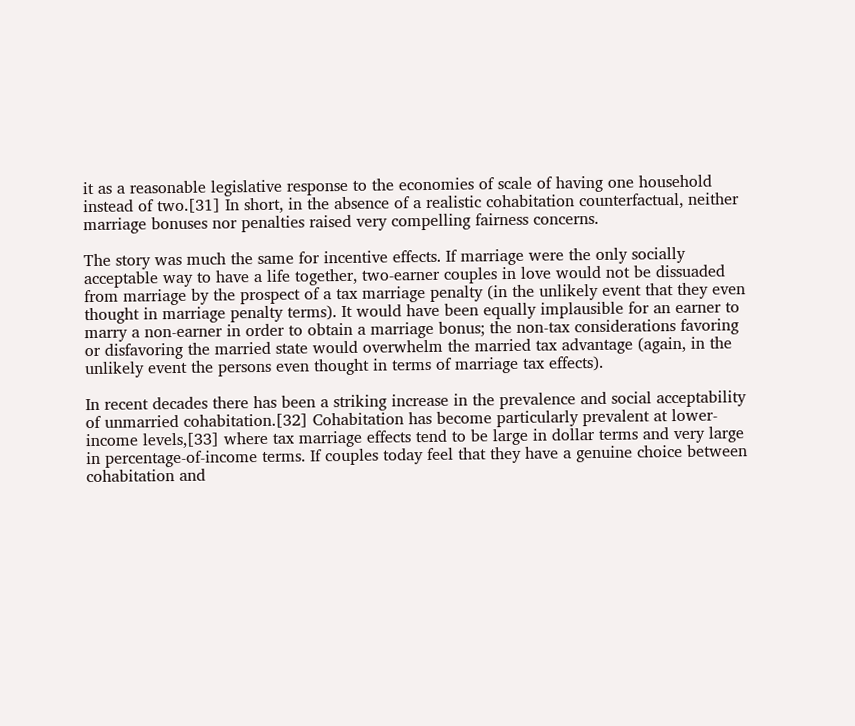it as a reasonable legislative response to the economies of scale of having one household instead of two.[31] In short, in the absence of a realistic cohabitation counterfactual, neither marriage bonuses nor penalties raised very compelling fairness concerns.

The story was much the same for incentive effects. If marriage were the only socially acceptable way to have a life together, two-earner couples in love would not be dissuaded from marriage by the prospect of a tax marriage penalty (in the unlikely event that they even thought in marriage penalty terms). It would have been equally implausible for an earner to marry a non-earner in order to obtain a marriage bonus; the non-tax considerations favoring or disfavoring the married state would overwhelm the married tax advantage (again, in the unlikely event the persons even thought in terms of marriage tax effects).

In recent decades there has been a striking increase in the prevalence and social acceptability of unmarried cohabitation.[32] Cohabitation has become particularly prevalent at lower-income levels,[33] where tax marriage effects tend to be large in dollar terms and very large in percentage-of-income terms. If couples today feel that they have a genuine choice between cohabitation and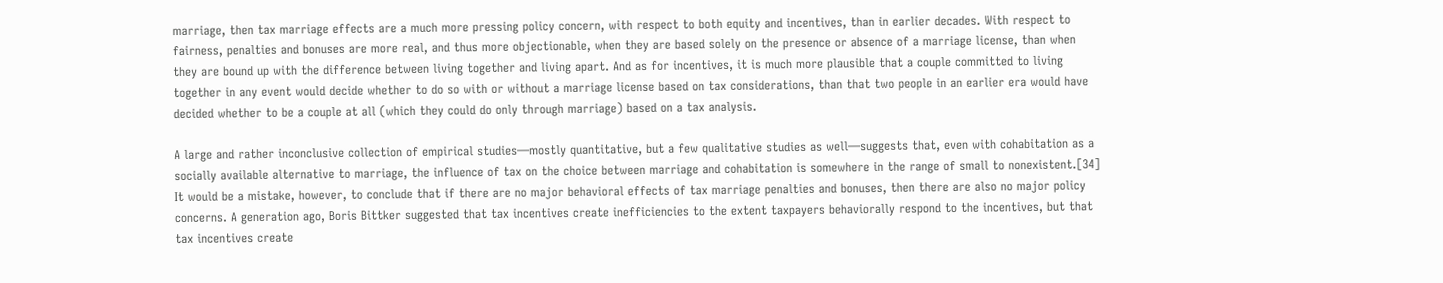marriage, then tax marriage effects are a much more pressing policy concern, with respect to both equity and incentives, than in earlier decades. With respect to fairness, penalties and bonuses are more real, and thus more objectionable, when they are based solely on the presence or absence of a marriage license, than when they are bound up with the difference between living together and living apart. And as for incentives, it is much more plausible that a couple committed to living together in any event would decide whether to do so with or without a marriage license based on tax considerations, than that two people in an earlier era would have decided whether to be a couple at all (which they could do only through marriage) based on a tax analysis.

A large and rather inconclusive collection of empirical studies—mostly quantitative, but a few qualitative studies as well—suggests that, even with cohabitation as a socially available alternative to marriage, the influence of tax on the choice between marriage and cohabitation is somewhere in the range of small to nonexistent.[34] It would be a mistake, however, to conclude that if there are no major behavioral effects of tax marriage penalties and bonuses, then there are also no major policy concerns. A generation ago, Boris Bittker suggested that tax incentives create inefficiencies to the extent taxpayers behaviorally respond to the incentives, but that tax incentives create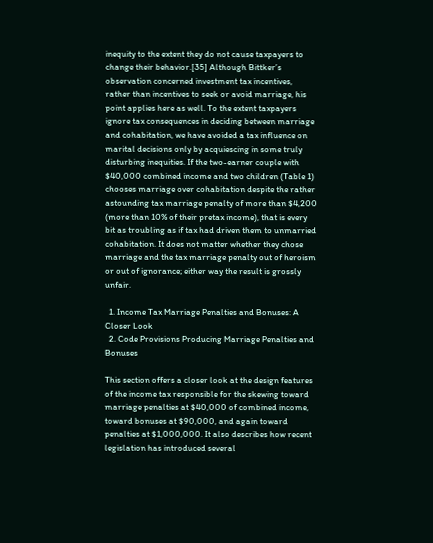inequity to the extent they do not cause taxpayers to change their behavior.[35] Although Bittker’s observation concerned investment tax incentives, rather than incentives to seek or avoid marriage, his point applies here as well. To the extent taxpayers ignore tax consequences in deciding between marriage and cohabitation, we have avoided a tax influence on marital decisions only by acquiescing in some truly disturbing inequities. If the two-earner couple with $40,000 combined income and two children (Table 1) chooses marriage over cohabitation despite the rather astounding tax marriage penalty of more than $4,200 (more than 10% of their pretax income), that is every bit as troubling as if tax had driven them to unmarried cohabitation. It does not matter whether they chose marriage and the tax marriage penalty out of heroism or out of ignorance; either way the result is grossly unfair.

  1. Income Tax Marriage Penalties and Bonuses: A Closer Look
  2. Code Provisions Producing Marriage Penalties and Bonuses

This section offers a closer look at the design features of the income tax responsible for the skewing toward marriage penalties at $40,000 of combined income, toward bonuses at $90,000, and again toward penalties at $1,000,000. It also describes how recent legislation has introduced several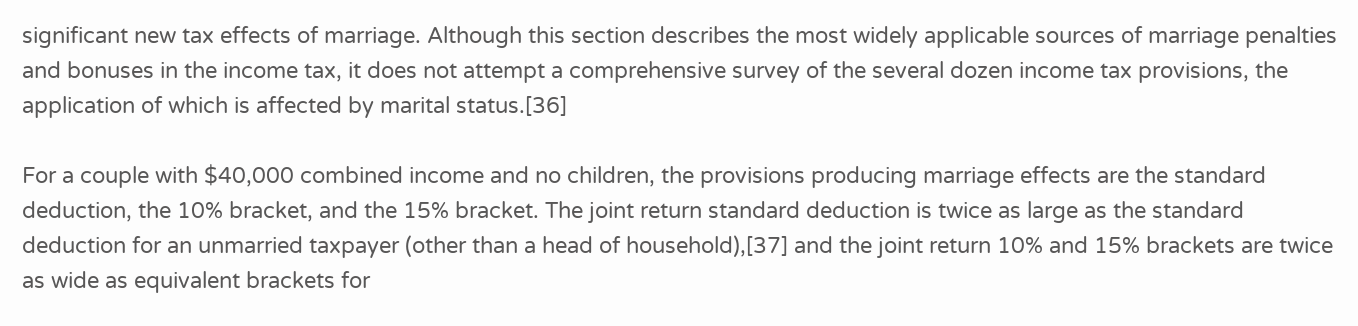significant new tax effects of marriage. Although this section describes the most widely applicable sources of marriage penalties and bonuses in the income tax, it does not attempt a comprehensive survey of the several dozen income tax provisions, the application of which is affected by marital status.[36]

For a couple with $40,000 combined income and no children, the provisions producing marriage effects are the standard deduction, the 10% bracket, and the 15% bracket. The joint return standard deduction is twice as large as the standard deduction for an unmarried taxpayer (other than a head of household),[37] and the joint return 10% and 15% brackets are twice as wide as equivalent brackets for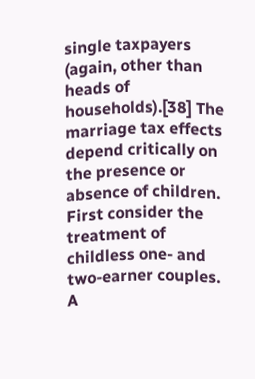single taxpayers (again, other than heads of households).[38] The marriage tax effects depend critically on the presence or absence of children. First consider the treatment of childless one- and two-earner couples. A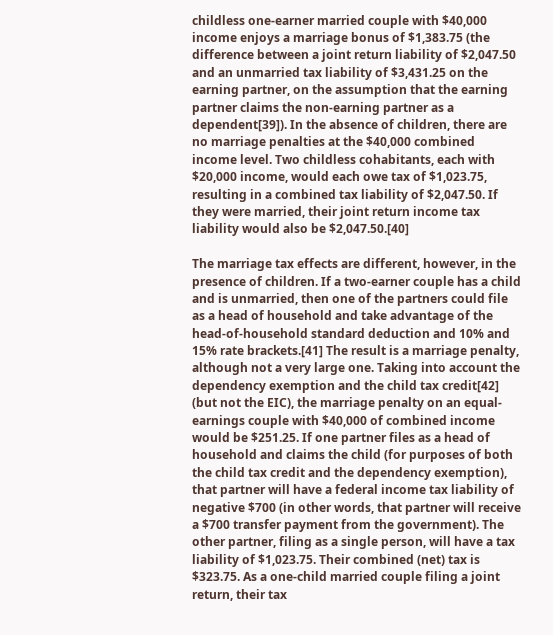childless one-earner married couple with $40,000 income enjoys a marriage bonus of $1,383.75 (the difference between a joint return liability of $2,047.50 and an unmarried tax liability of $3,431.25 on the earning partner, on the assumption that the earning partner claims the non-earning partner as a dependent[39]). In the absence of children, there are no marriage penalties at the $40,000 combined income level. Two childless cohabitants, each with $20,000 income, would each owe tax of $1,023.75, resulting in a combined tax liability of $2,047.50. If they were married, their joint return income tax liability would also be $2,047.50.[40]

The marriage tax effects are different, however, in the presence of children. If a two-earner couple has a child and is unmarried, then one of the partners could file as a head of household and take advantage of the head-of-household standard deduction and 10% and 15% rate brackets.[41] The result is a marriage penalty, although not a very large one. Taking into account the dependency exemption and the child tax credit[42] (but not the EIC), the marriage penalty on an equal-earnings couple with $40,000 of combined income would be $251.25. If one partner files as a head of household and claims the child (for purposes of both the child tax credit and the dependency exemption), that partner will have a federal income tax liability of negative $700 (in other words, that partner will receive a $700 transfer payment from the government). The other partner, filing as a single person, will have a tax liability of $1,023.75. Their combined (net) tax is $323.75. As a one-child married couple filing a joint return, their tax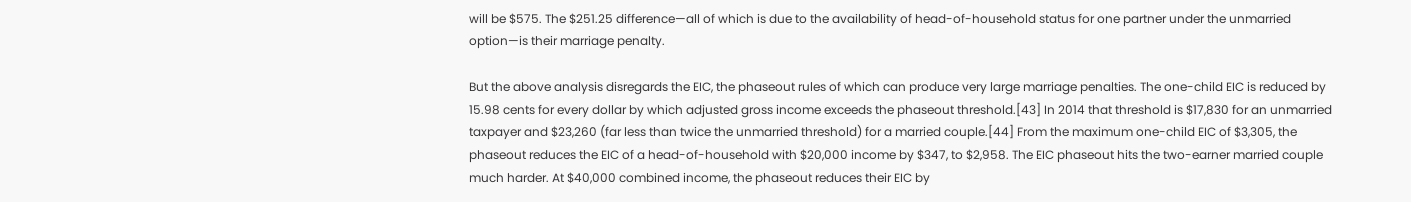will be $575. The $251.25 difference—all of which is due to the availability of head-of-household status for one partner under the unmarried option—is their marriage penalty.

But the above analysis disregards the EIC, the phaseout rules of which can produce very large marriage penalties. The one-child EIC is reduced by 15.98 cents for every dollar by which adjusted gross income exceeds the phaseout threshold.[43] In 2014 that threshold is $17,830 for an unmarried taxpayer and $23,260 (far less than twice the unmarried threshold) for a married couple.[44] From the maximum one-child EIC of $3,305, the phaseout reduces the EIC of a head-of-household with $20,000 income by $347, to $2,958. The EIC phaseout hits the two-earner married couple much harder. At $40,000 combined income, the phaseout reduces their EIC by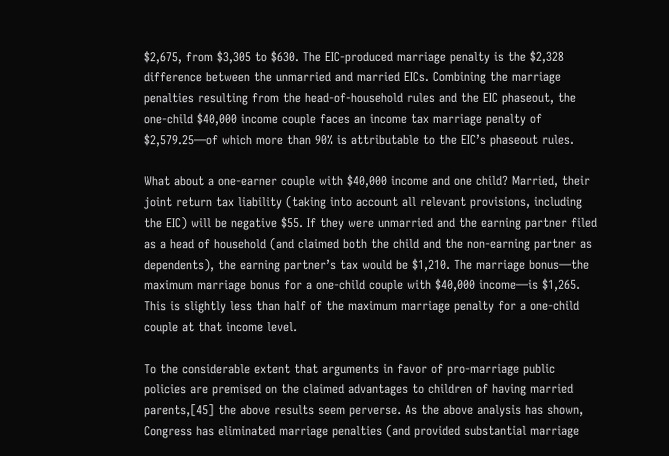$2,675, from $3,305 to $630. The EIC-produced marriage penalty is the $2,328 difference between the unmarried and married EICs. Combining the marriage penalties resulting from the head-of-household rules and the EIC phaseout, the one-child $40,000 income couple faces an income tax marriage penalty of $2,579.25—of which more than 90% is attributable to the EIC’s phaseout rules.

What about a one-earner couple with $40,000 income and one child? Married, their joint return tax liability (taking into account all relevant provisions, including the EIC) will be negative $55. If they were unmarried and the earning partner filed as a head of household (and claimed both the child and the non-earning partner as dependents), the earning partner’s tax would be $1,210. The marriage bonus—the maximum marriage bonus for a one-child couple with $40,000 income—is $1,265. This is slightly less than half of the maximum marriage penalty for a one-child couple at that income level.

To the considerable extent that arguments in favor of pro-marriage public policies are premised on the claimed advantages to children of having married parents,[45] the above results seem perverse. As the above analysis has shown, Congress has eliminated marriage penalties (and provided substantial marriage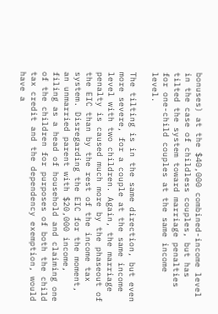bonuses) at the $40,000 combined-income level in the case of childless couples, but has tilted the system toward marriage penalties for one-child couples at the same income level.

The tilting is in the same direction, but even more severe, for a couple at the same income level with two children. Again, the marriage penalty is caused much more by the phaseout of the EIC than by the rest of the income tax system. Disregarding the EIC for the moment, an unmarried parent with $20,000 income, filing as a head of household and claiming one of the children for purposes of both the child tax credit and the dependency exemption, would have a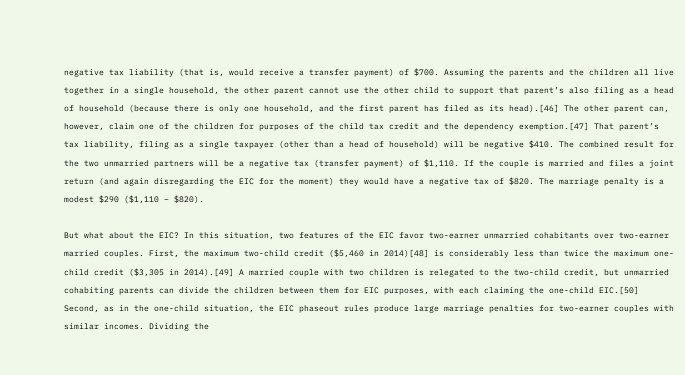negative tax liability (that is, would receive a transfer payment) of $700. Assuming the parents and the children all live together in a single household, the other parent cannot use the other child to support that parent’s also filing as a head of household (because there is only one household, and the first parent has filed as its head).[46] The other parent can, however, claim one of the children for purposes of the child tax credit and the dependency exemption.[47] That parent’s tax liability, filing as a single taxpayer (other than a head of household) will be negative $410. The combined result for the two unmarried partners will be a negative tax (transfer payment) of $1,110. If the couple is married and files a joint return (and again disregarding the EIC for the moment) they would have a negative tax of $820. The marriage penalty is a modest $290 ($1,110 – $820).

But what about the EIC? In this situation, two features of the EIC favor two-earner unmarried cohabitants over two-earner married couples. First, the maximum two-child credit ($5,460 in 2014)[48] is considerably less than twice the maximum one-child credit ($3,305 in 2014).[49] A married couple with two children is relegated to the two-child credit, but unmarried cohabiting parents can divide the children between them for EIC purposes, with each claiming the one-child EIC.[50] Second, as in the one-child situation, the EIC phaseout rules produce large marriage penalties for two-earner couples with similar incomes. Dividing the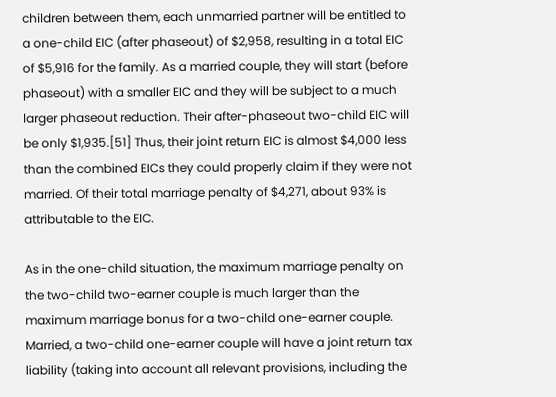children between them, each unmarried partner will be entitled to a one-child EIC (after phaseout) of $2,958, resulting in a total EIC of $5,916 for the family. As a married couple, they will start (before phaseout) with a smaller EIC and they will be subject to a much larger phaseout reduction. Their after-phaseout two-child EIC will be only $1,935.[51] Thus, their joint return EIC is almost $4,000 less than the combined EICs they could properly claim if they were not married. Of their total marriage penalty of $4,271, about 93% is attributable to the EIC.

As in the one-child situation, the maximum marriage penalty on the two-child two-earner couple is much larger than the maximum marriage bonus for a two-child one-earner couple. Married, a two-child one-earner couple will have a joint return tax liability (taking into account all relevant provisions, including the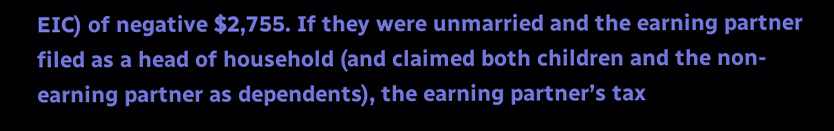EIC) of negative $2,755. If they were unmarried and the earning partner filed as a head of household (and claimed both children and the non-earning partner as dependents), the earning partner’s tax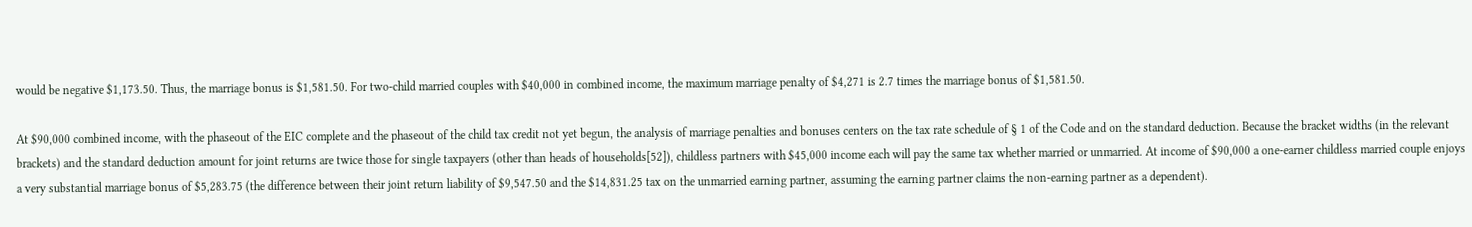would be negative $1,173.50. Thus, the marriage bonus is $1,581.50. For two-child married couples with $40,000 in combined income, the maximum marriage penalty of $4,271 is 2.7 times the marriage bonus of $1,581.50.

At $90,000 combined income, with the phaseout of the EIC complete and the phaseout of the child tax credit not yet begun, the analysis of marriage penalties and bonuses centers on the tax rate schedule of § 1 of the Code and on the standard deduction. Because the bracket widths (in the relevant brackets) and the standard deduction amount for joint returns are twice those for single taxpayers (other than heads of households[52]), childless partners with $45,000 income each will pay the same tax whether married or unmarried. At income of $90,000 a one-earner childless married couple enjoys a very substantial marriage bonus of $5,283.75 (the difference between their joint return liability of $9,547.50 and the $14,831.25 tax on the unmarried earning partner, assuming the earning partner claims the non-earning partner as a dependent).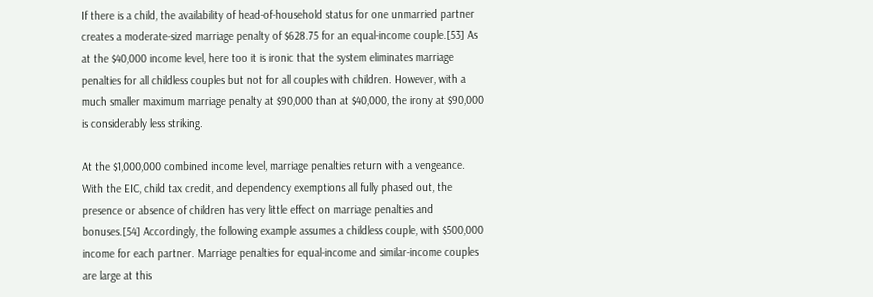If there is a child, the availability of head-of-household status for one unmarried partner creates a moderate-sized marriage penalty of $628.75 for an equal-income couple.[53] As at the $40,000 income level, here too it is ironic that the system eliminates marriage penalties for all childless couples but not for all couples with children. However, with a much smaller maximum marriage penalty at $90,000 than at $40,000, the irony at $90,000 is considerably less striking.

At the $1,000,000 combined income level, marriage penalties return with a vengeance. With the EIC, child tax credit, and dependency exemptions all fully phased out, the presence or absence of children has very little effect on marriage penalties and bonuses.[54] Accordingly, the following example assumes a childless couple, with $500,000 income for each partner. Marriage penalties for equal-income and similar-income couples are large at this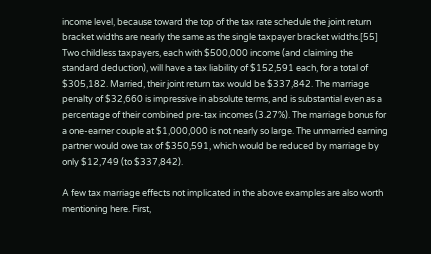income level, because toward the top of the tax rate schedule the joint return bracket widths are nearly the same as the single taxpayer bracket widths.[55] Two childless taxpayers, each with $500,000 income (and claiming the standard deduction), will have a tax liability of $152,591 each, for a total of $305,182. Married, their joint return tax would be $337,842. The marriage penalty of $32,660 is impressive in absolute terms, and is substantial even as a percentage of their combined pre-tax incomes (3.27%). The marriage bonus for a one-earner couple at $1,000,000 is not nearly so large. The unmarried earning partner would owe tax of $350,591, which would be reduced by marriage by only $12,749 (to $337,842).

A few tax marriage effects not implicated in the above examples are also worth mentioning here. First,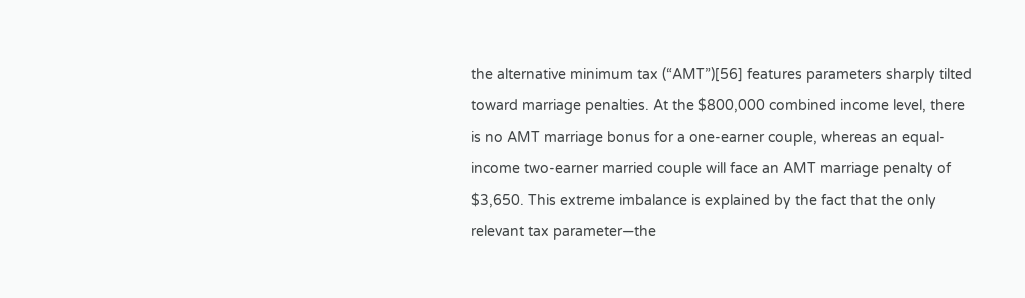the alternative minimum tax (“AMT”)[56] features parameters sharply tilted toward marriage penalties. At the $800,000 combined income level, there is no AMT marriage bonus for a one-earner couple, whereas an equal-income two-earner married couple will face an AMT marriage penalty of $3,650. This extreme imbalance is explained by the fact that the only relevant tax parameter—the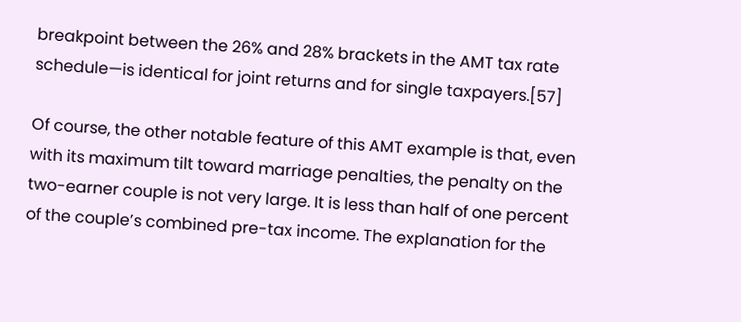breakpoint between the 26% and 28% brackets in the AMT tax rate schedule—is identical for joint returns and for single taxpayers.[57]

Of course, the other notable feature of this AMT example is that, even with its maximum tilt toward marriage penalties, the penalty on the two-earner couple is not very large. It is less than half of one percent of the couple’s combined pre-tax income. The explanation for the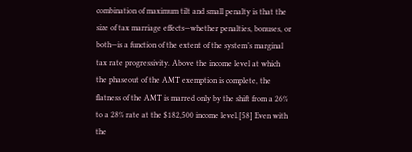combination of maximum tilt and small penalty is that the size of tax marriage effects—whether penalties, bonuses, or both—is a function of the extent of the system’s marginal tax rate progressivity. Above the income level at which the phaseout of the AMT exemption is complete, the flatness of the AMT is marred only by the shift from a 26% to a 28% rate at the $182,500 income level.[58] Even with the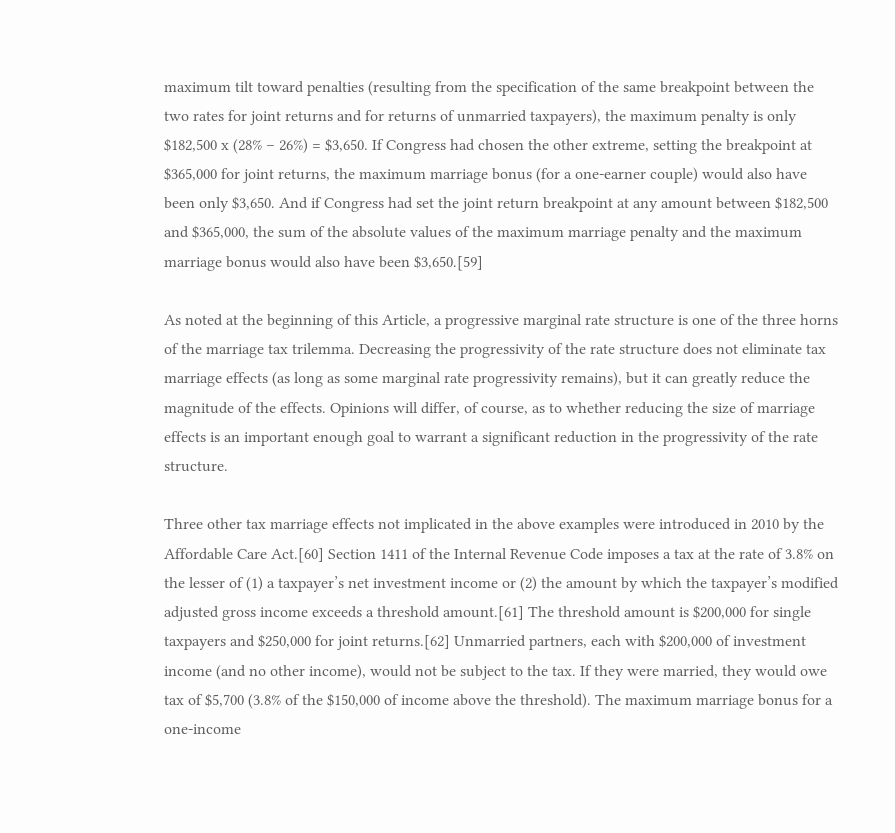maximum tilt toward penalties (resulting from the specification of the same breakpoint between the two rates for joint returns and for returns of unmarried taxpayers), the maximum penalty is only $182,500 x (28% – 26%) = $3,650. If Congress had chosen the other extreme, setting the breakpoint at $365,000 for joint returns, the maximum marriage bonus (for a one-earner couple) would also have been only $3,650. And if Congress had set the joint return breakpoint at any amount between $182,500 and $365,000, the sum of the absolute values of the maximum marriage penalty and the maximum marriage bonus would also have been $3,650.[59]

As noted at the beginning of this Article, a progressive marginal rate structure is one of the three horns of the marriage tax trilemma. Decreasing the progressivity of the rate structure does not eliminate tax marriage effects (as long as some marginal rate progressivity remains), but it can greatly reduce the magnitude of the effects. Opinions will differ, of course, as to whether reducing the size of marriage effects is an important enough goal to warrant a significant reduction in the progressivity of the rate structure.

Three other tax marriage effects not implicated in the above examples were introduced in 2010 by the Affordable Care Act.[60] Section 1411 of the Internal Revenue Code imposes a tax at the rate of 3.8% on the lesser of (1) a taxpayer’s net investment income or (2) the amount by which the taxpayer’s modified adjusted gross income exceeds a threshold amount.[61] The threshold amount is $200,000 for single taxpayers and $250,000 for joint returns.[62] Unmarried partners, each with $200,000 of investment income (and no other income), would not be subject to the tax. If they were married, they would owe tax of $5,700 (3.8% of the $150,000 of income above the threshold). The maximum marriage bonus for a one-income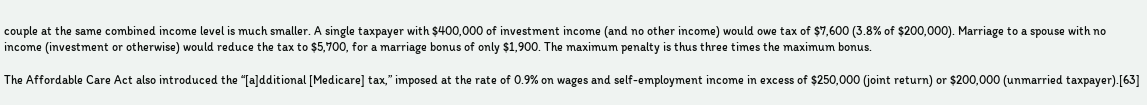couple at the same combined income level is much smaller. A single taxpayer with $400,000 of investment income (and no other income) would owe tax of $7,600 (3.8% of $200,000). Marriage to a spouse with no income (investment or otherwise) would reduce the tax to $5,700, for a marriage bonus of only $1,900. The maximum penalty is thus three times the maximum bonus.

The Affordable Care Act also introduced the “[a]dditional [Medicare] tax,” imposed at the rate of 0.9% on wages and self-employment income in excess of $250,000 (joint return) or $200,000 (unmarried taxpayer).[63]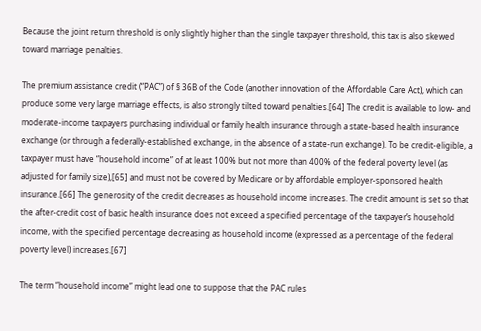Because the joint return threshold is only slightly higher than the single taxpayer threshold, this tax is also skewed toward marriage penalties.

The premium assistance credit (“PAC”) of § 36B of the Code (another innovation of the Affordable Care Act), which can produce some very large marriage effects, is also strongly tilted toward penalties.[64] The credit is available to low- and moderate-income taxpayers purchasing individual or family health insurance through a state-based health insurance exchange (or through a federally-established exchange, in the absence of a state-run exchange). To be credit-eligible, a taxpayer must have “household income” of at least 100% but not more than 400% of the federal poverty level (as adjusted for family size),[65] and must not be covered by Medicare or by affordable employer-sponsored health insurance.[66] The generosity of the credit decreases as household income increases. The credit amount is set so that the after-credit cost of basic health insurance does not exceed a specified percentage of the taxpayer’s household income, with the specified percentage decreasing as household income (expressed as a percentage of the federal poverty level) increases.[67]

The term “household income” might lead one to suppose that the PAC rules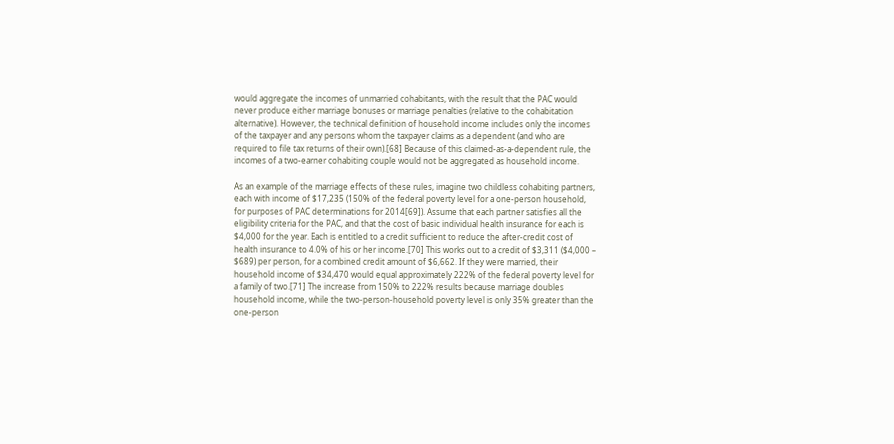would aggregate the incomes of unmarried cohabitants, with the result that the PAC would never produce either marriage bonuses or marriage penalties (relative to the cohabitation alternative). However, the technical definition of household income includes only the incomes of the taxpayer and any persons whom the taxpayer claims as a dependent (and who are required to file tax returns of their own).[68] Because of this claimed-as-a-dependent rule, the incomes of a two-earner cohabiting couple would not be aggregated as household income.

As an example of the marriage effects of these rules, imagine two childless cohabiting partners, each with income of $17,235 (150% of the federal poverty level for a one-person household, for purposes of PAC determinations for 2014[69]). Assume that each partner satisfies all the eligibility criteria for the PAC, and that the cost of basic individual health insurance for each is $4,000 for the year. Each is entitled to a credit sufficient to reduce the after-credit cost of health insurance to 4.0% of his or her income.[70] This works out to a credit of $3,311 ($4,000 – $689) per person, for a combined credit amount of $6,662. If they were married, their household income of $34,470 would equal approximately 222% of the federal poverty level for a family of two.[71] The increase from 150% to 222% results because marriage doubles household income, while the two-person-household poverty level is only 35% greater than the one-person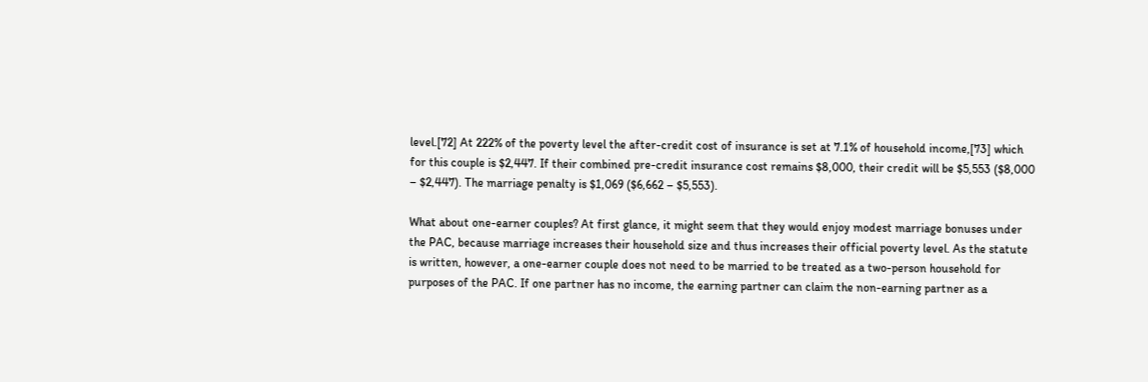level.[72] At 222% of the poverty level the after-credit cost of insurance is set at 7.1% of household income,[73] which for this couple is $2,447. If their combined pre-credit insurance cost remains $8,000, their credit will be $5,553 ($8,000 – $2,447). The marriage penalty is $1,069 ($6,662 – $5,553).

What about one-earner couples? At first glance, it might seem that they would enjoy modest marriage bonuses under the PAC, because marriage increases their household size and thus increases their official poverty level. As the statute is written, however, a one-earner couple does not need to be married to be treated as a two-person household for purposes of the PAC. If one partner has no income, the earning partner can claim the non-earning partner as a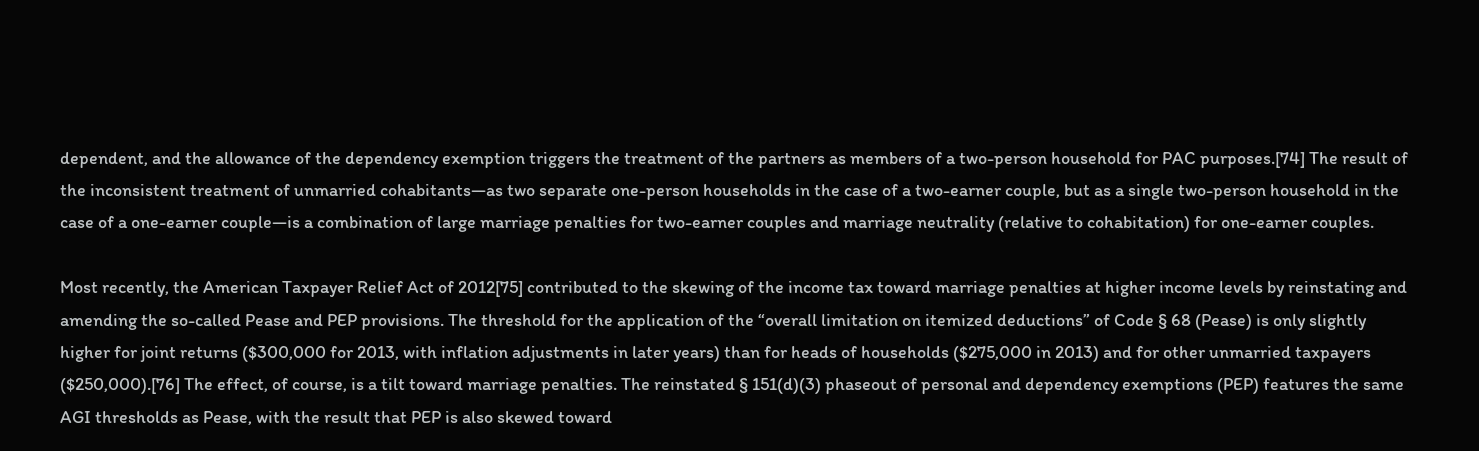dependent, and the allowance of the dependency exemption triggers the treatment of the partners as members of a two-person household for PAC purposes.[74] The result of the inconsistent treatment of unmarried cohabitants—as two separate one-person households in the case of a two-earner couple, but as a single two-person household in the case of a one-earner couple—is a combination of large marriage penalties for two-earner couples and marriage neutrality (relative to cohabitation) for one-earner couples.

Most recently, the American Taxpayer Relief Act of 2012[75] contributed to the skewing of the income tax toward marriage penalties at higher income levels by reinstating and amending the so-called Pease and PEP provisions. The threshold for the application of the “overall limitation on itemized deductions” of Code § 68 (Pease) is only slightly higher for joint returns ($300,000 for 2013, with inflation adjustments in later years) than for heads of households ($275,000 in 2013) and for other unmarried taxpayers ($250,000).[76] The effect, of course, is a tilt toward marriage penalties. The reinstated § 151(d)(3) phaseout of personal and dependency exemptions (PEP) features the same AGI thresholds as Pease, with the result that PEP is also skewed toward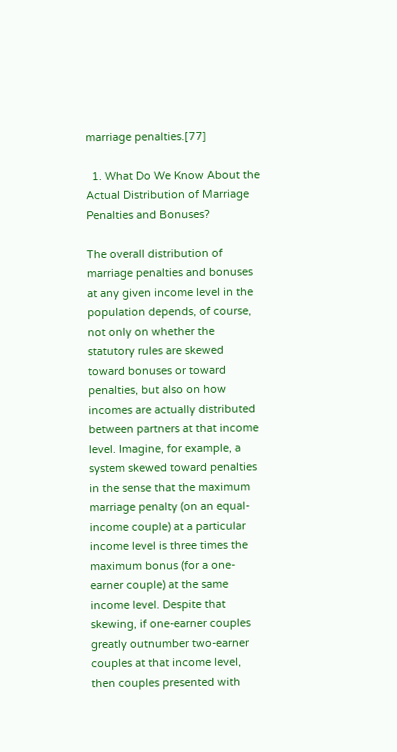marriage penalties.[77]

  1. What Do We Know About the Actual Distribution of Marriage Penalties and Bonuses?

The overall distribution of marriage penalties and bonuses at any given income level in the population depends, of course, not only on whether the statutory rules are skewed toward bonuses or toward penalties, but also on how incomes are actually distributed between partners at that income level. Imagine, for example, a system skewed toward penalties in the sense that the maximum marriage penalty (on an equal-income couple) at a particular income level is three times the maximum bonus (for a one-earner couple) at the same income level. Despite that skewing, if one-earner couples greatly outnumber two-earner couples at that income level, then couples presented with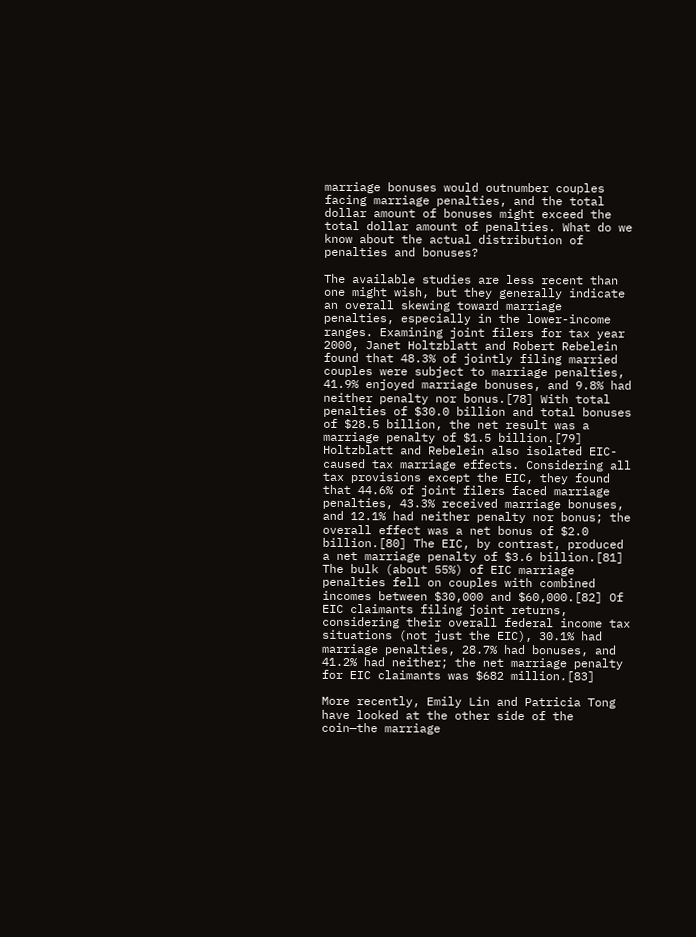marriage bonuses would outnumber couples facing marriage penalties, and the total dollar amount of bonuses might exceed the total dollar amount of penalties. What do we know about the actual distribution of penalties and bonuses?

The available studies are less recent than one might wish, but they generally indicate an overall skewing toward marriage penalties, especially in the lower-income ranges. Examining joint filers for tax year 2000, Janet Holtzblatt and Robert Rebelein found that 48.3% of jointly filing married couples were subject to marriage penalties, 41.9% enjoyed marriage bonuses, and 9.8% had neither penalty nor bonus.[78] With total penalties of $30.0 billion and total bonuses of $28.5 billion, the net result was a marriage penalty of $1.5 billion.[79] Holtzblatt and Rebelein also isolated EIC-caused tax marriage effects. Considering all tax provisions except the EIC, they found that 44.6% of joint filers faced marriage penalties, 43.3% received marriage bonuses, and 12.1% had neither penalty nor bonus; the overall effect was a net bonus of $2.0 billion.[80] The EIC, by contrast, produced a net marriage penalty of $3.6 billion.[81] The bulk (about 55%) of EIC marriage penalties fell on couples with combined incomes between $30,000 and $60,000.[82] Of EIC claimants filing joint returns, considering their overall federal income tax situations (not just the EIC), 30.1% had marriage penalties, 28.7% had bonuses, and 41.2% had neither; the net marriage penalty for EIC claimants was $682 million.[83]

More recently, Emily Lin and Patricia Tong have looked at the other side of the coin—the marriage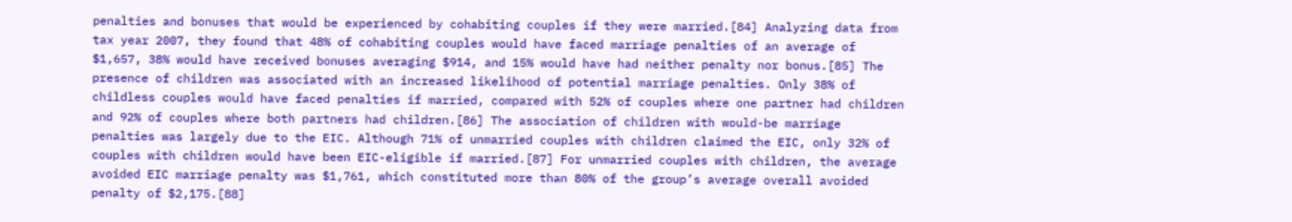penalties and bonuses that would be experienced by cohabiting couples if they were married.[84] Analyzing data from tax year 2007, they found that 48% of cohabiting couples would have faced marriage penalties of an average of $1,657, 38% would have received bonuses averaging $914, and 15% would have had neither penalty nor bonus.[85] The presence of children was associated with an increased likelihood of potential marriage penalties. Only 38% of childless couples would have faced penalties if married, compared with 52% of couples where one partner had children and 92% of couples where both partners had children.[86] The association of children with would-be marriage penalties was largely due to the EIC. Although 71% of unmarried couples with children claimed the EIC, only 32% of couples with children would have been EIC-eligible if married.[87] For unmarried couples with children, the average avoided EIC marriage penalty was $1,761, which constituted more than 80% of the group’s average overall avoided penalty of $2,175.[88]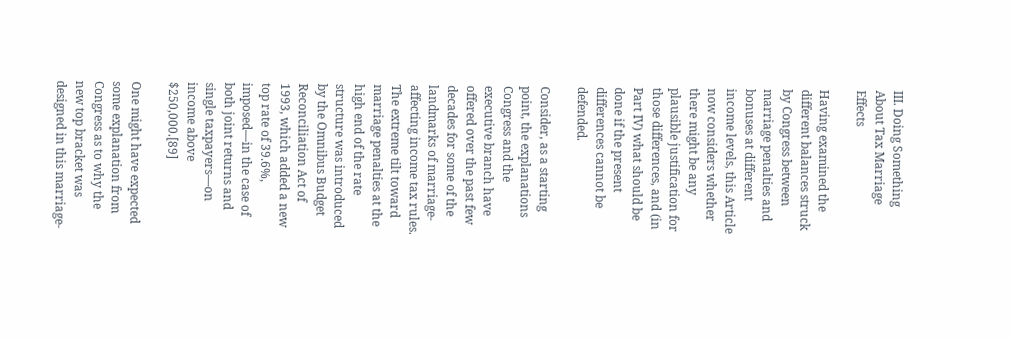III. Doing Something About Tax Marriage Effects

Having examined the different balances struck by Congress between marriage penalties and bonuses at different income levels, this Article now considers whether there might be any plausible justification for those differences, and (in Part IV) what should be done if the present differences cannot be defended.

Consider, as a starting point, the explanations Congress and the executive branch have offered over the past few decades for some of the landmarks of marriage-affecting income tax rules. The extreme tilt toward marriage penalties at the high end of the rate structure was introduced by the Omnibus Budget Reconciliation Act of 1993, which added a new top rate of 39.6%, imposed—in the case of both joint returns and single taxpayers—on income above $250,000.[89]

One might have expected some explanation from Congress as to why the new top bracket was designed in this marriage-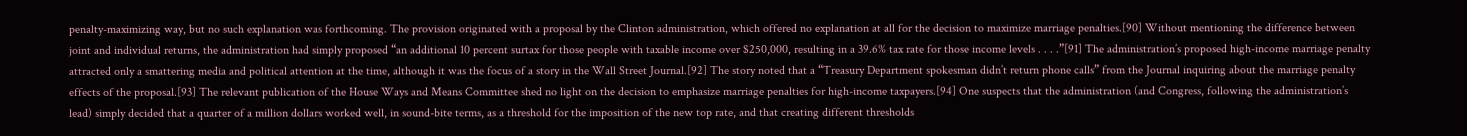penalty-maximizing way, but no such explanation was forthcoming. The provision originated with a proposal by the Clinton administration, which offered no explanation at all for the decision to maximize marriage penalties.[90] Without mentioning the difference between joint and individual returns, the administration had simply proposed “an additional 10 percent surtax for those people with taxable income over $250,000, resulting in a 39.6% tax rate for those income levels . . . .”[91] The administration’s proposed high-income marriage penalty attracted only a smattering media and political attention at the time, although it was the focus of a story in the Wall Street Journal.[92] The story noted that a “Treasury Department spokesman didn’t return phone calls” from the Journal inquiring about the marriage penalty effects of the proposal.[93] The relevant publication of the House Ways and Means Committee shed no light on the decision to emphasize marriage penalties for high-income taxpayers.[94] One suspects that the administration (and Congress, following the administration’s lead) simply decided that a quarter of a million dollars worked well, in sound-bite terms, as a threshold for the imposition of the new top rate, and that creating different thresholds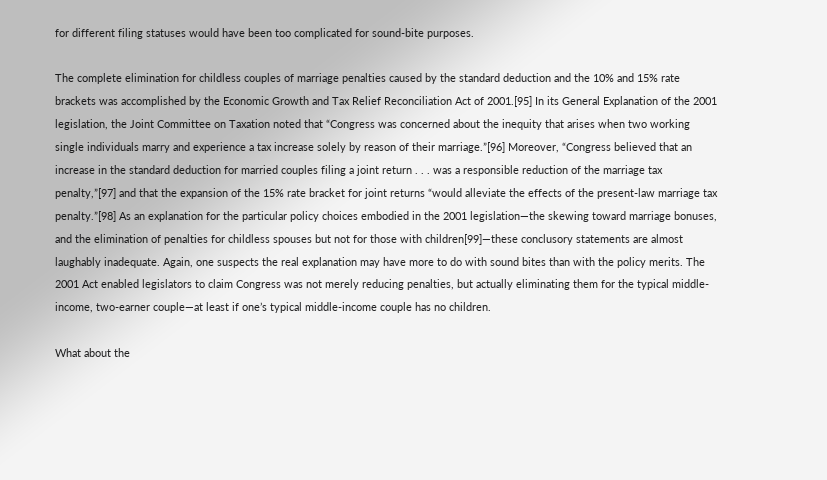for different filing statuses would have been too complicated for sound-bite purposes.

The complete elimination for childless couples of marriage penalties caused by the standard deduction and the 10% and 15% rate brackets was accomplished by the Economic Growth and Tax Relief Reconciliation Act of 2001.[95] In its General Explanation of the 2001 legislation, the Joint Committee on Taxation noted that “Congress was concerned about the inequity that arises when two working single individuals marry and experience a tax increase solely by reason of their marriage.”[96] Moreover, “Congress believed that an increase in the standard deduction for married couples filing a joint return . . . was a responsible reduction of the marriage tax penalty,”[97] and that the expansion of the 15% rate bracket for joint returns “would alleviate the effects of the present-law marriage tax penalty.”[98] As an explanation for the particular policy choices embodied in the 2001 legislation—the skewing toward marriage bonuses, and the elimination of penalties for childless spouses but not for those with children[99]—these conclusory statements are almost laughably inadequate. Again, one suspects the real explanation may have more to do with sound bites than with the policy merits. The 2001 Act enabled legislators to claim Congress was not merely reducing penalties, but actually eliminating them for the typical middle-income, two-earner couple—at least if one’s typical middle-income couple has no children.

What about the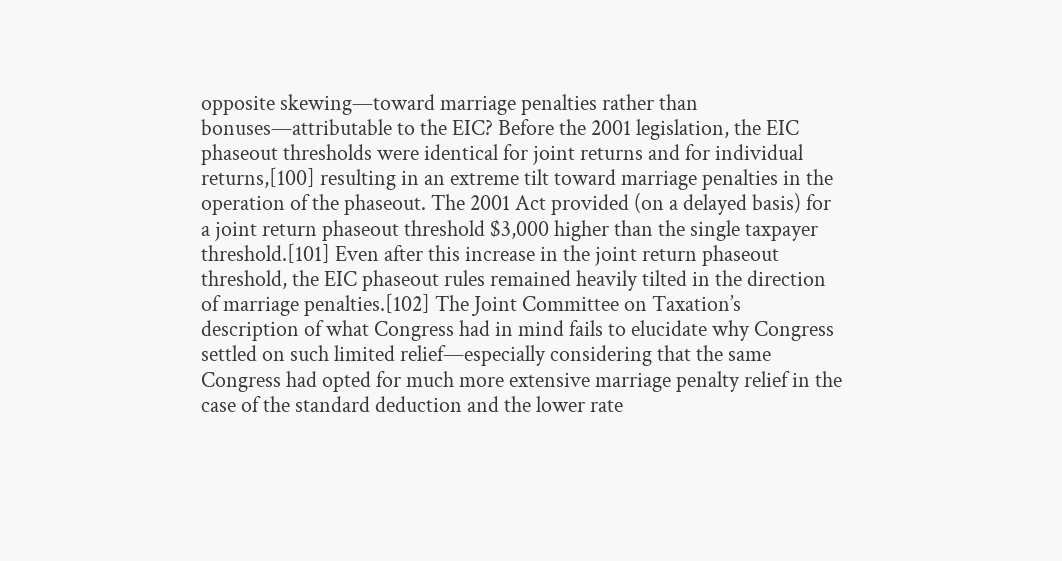opposite skewing—toward marriage penalties rather than bonuses—attributable to the EIC? Before the 2001 legislation, the EIC phaseout thresholds were identical for joint returns and for individual returns,[100] resulting in an extreme tilt toward marriage penalties in the operation of the phaseout. The 2001 Act provided (on a delayed basis) for a joint return phaseout threshold $3,000 higher than the single taxpayer threshold.[101] Even after this increase in the joint return phaseout threshold, the EIC phaseout rules remained heavily tilted in the direction of marriage penalties.[102] The Joint Committee on Taxation’s description of what Congress had in mind fails to elucidate why Congress settled on such limited relief—especially considering that the same Congress had opted for much more extensive marriage penalty relief in the case of the standard deduction and the lower rate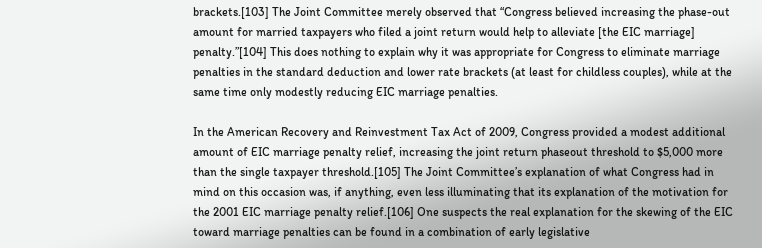brackets.[103] The Joint Committee merely observed that “Congress believed increasing the phase-out amount for married taxpayers who filed a joint return would help to alleviate [the EIC marriage] penalty.”[104] This does nothing to explain why it was appropriate for Congress to eliminate marriage penalties in the standard deduction and lower rate brackets (at least for childless couples), while at the same time only modestly reducing EIC marriage penalties.

In the American Recovery and Reinvestment Tax Act of 2009, Congress provided a modest additional amount of EIC marriage penalty relief, increasing the joint return phaseout threshold to $5,000 more than the single taxpayer threshold.[105] The Joint Committee’s explanation of what Congress had in mind on this occasion was, if anything, even less illuminating that its explanation of the motivation for the 2001 EIC marriage penalty relief.[106] One suspects the real explanation for the skewing of the EIC toward marriage penalties can be found in a combination of early legislative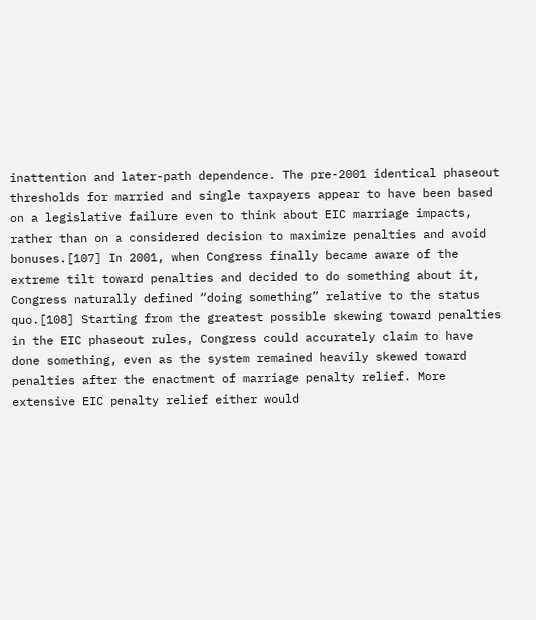inattention and later-path dependence. The pre-2001 identical phaseout thresholds for married and single taxpayers appear to have been based on a legislative failure even to think about EIC marriage impacts, rather than on a considered decision to maximize penalties and avoid bonuses.[107] In 2001, when Congress finally became aware of the extreme tilt toward penalties and decided to do something about it, Congress naturally defined “doing something” relative to the status quo.[108] Starting from the greatest possible skewing toward penalties in the EIC phaseout rules, Congress could accurately claim to have done something, even as the system remained heavily skewed toward penalties after the enactment of marriage penalty relief. More extensive EIC penalty relief either would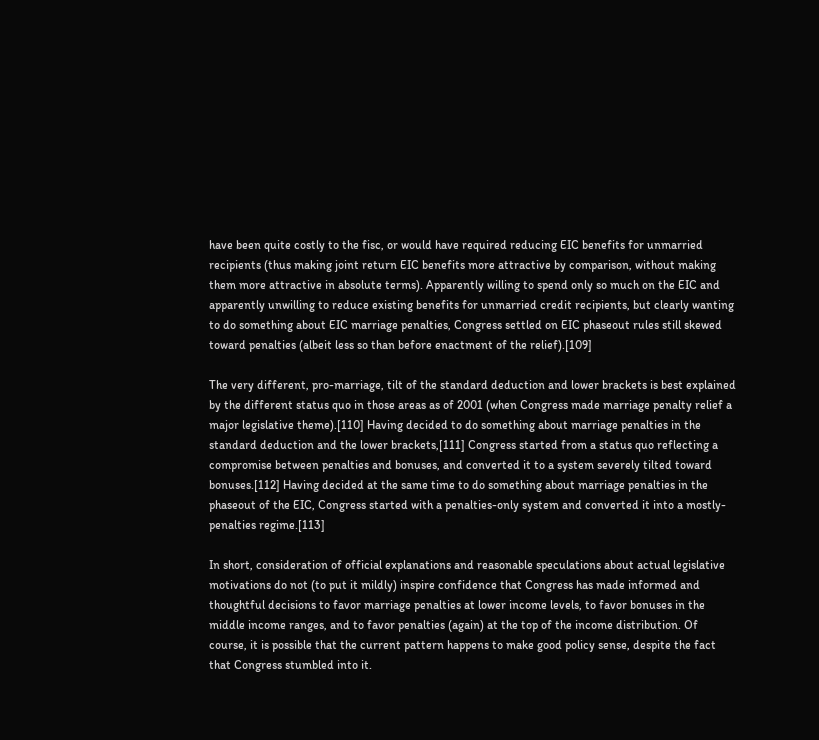have been quite costly to the fisc, or would have required reducing EIC benefits for unmarried recipients (thus making joint return EIC benefits more attractive by comparison, without making them more attractive in absolute terms). Apparently willing to spend only so much on the EIC and apparently unwilling to reduce existing benefits for unmarried credit recipients, but clearly wanting to do something about EIC marriage penalties, Congress settled on EIC phaseout rules still skewed toward penalties (albeit less so than before enactment of the relief).[109]

The very different, pro-marriage, tilt of the standard deduction and lower brackets is best explained by the different status quo in those areas as of 2001 (when Congress made marriage penalty relief a major legislative theme).[110] Having decided to do something about marriage penalties in the standard deduction and the lower brackets,[111] Congress started from a status quo reflecting a compromise between penalties and bonuses, and converted it to a system severely tilted toward bonuses.[112] Having decided at the same time to do something about marriage penalties in the phaseout of the EIC, Congress started with a penalties-only system and converted it into a mostly-penalties regime.[113]

In short, consideration of official explanations and reasonable speculations about actual legislative motivations do not (to put it mildly) inspire confidence that Congress has made informed and thoughtful decisions to favor marriage penalties at lower income levels, to favor bonuses in the middle income ranges, and to favor penalties (again) at the top of the income distribution. Of course, it is possible that the current pattern happens to make good policy sense, despite the fact that Congress stumbled into it.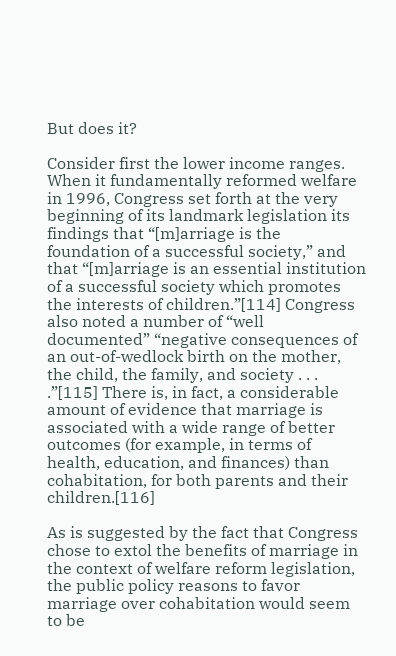But does it?

Consider first the lower income ranges. When it fundamentally reformed welfare in 1996, Congress set forth at the very beginning of its landmark legislation its findings that “[m]arriage is the foundation of a successful society,” and that “[m]arriage is an essential institution of a successful society which promotes the interests of children.”[114] Congress also noted a number of “well documented” “negative consequences of an out-of-wedlock birth on the mother, the child, the family, and society . . . .”[115] There is, in fact, a considerable amount of evidence that marriage is associated with a wide range of better outcomes (for example, in terms of health, education, and finances) than cohabitation, for both parents and their children.[116]

As is suggested by the fact that Congress chose to extol the benefits of marriage in the context of welfare reform legislation, the public policy reasons to favor marriage over cohabitation would seem to be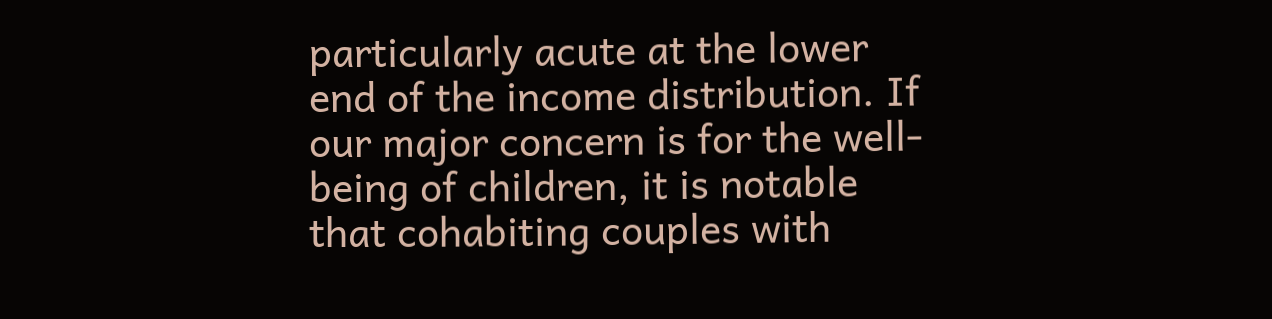particularly acute at the lower end of the income distribution. If our major concern is for the well-being of children, it is notable that cohabiting couples with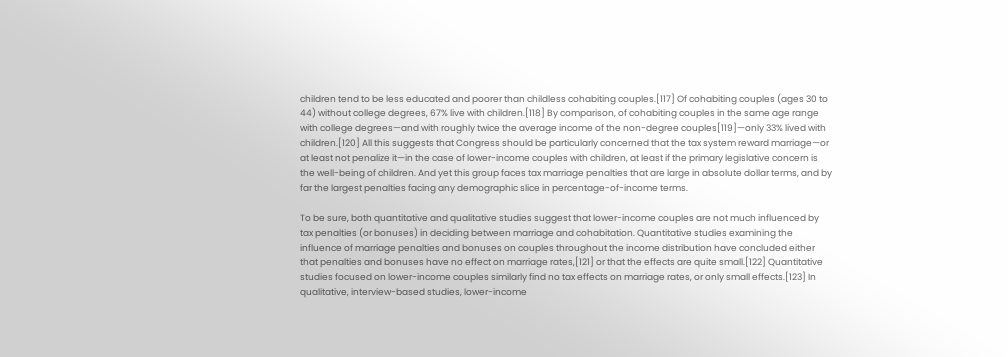children tend to be less educated and poorer than childless cohabiting couples.[117] Of cohabiting couples (ages 30 to 44) without college degrees, 67% live with children.[118] By comparison, of cohabiting couples in the same age range with college degrees—and with roughly twice the average income of the non-degree couples[119]—only 33% lived with children.[120] All this suggests that Congress should be particularly concerned that the tax system reward marriage—or at least not penalize it—in the case of lower-income couples with children, at least if the primary legislative concern is the well-being of children. And yet this group faces tax marriage penalties that are large in absolute dollar terms, and by far the largest penalties facing any demographic slice in percentage-of-income terms.

To be sure, both quantitative and qualitative studies suggest that lower-income couples are not much influenced by tax penalties (or bonuses) in deciding between marriage and cohabitation. Quantitative studies examining the influence of marriage penalties and bonuses on couples throughout the income distribution have concluded either that penalties and bonuses have no effect on marriage rates,[121] or that the effects are quite small.[122] Quantitative studies focused on lower-income couples similarly find no tax effects on marriage rates, or only small effects.[123] In qualitative, interview-based studies, lower-income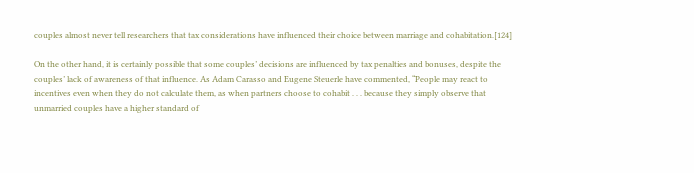couples almost never tell researchers that tax considerations have influenced their choice between marriage and cohabitation.[124]

On the other hand, it is certainly possible that some couples’ decisions are influenced by tax penalties and bonuses, despite the couples’ lack of awareness of that influence. As Adam Carasso and Eugene Steuerle have commented, “People may react to incentives even when they do not calculate them, as when partners choose to cohabit . . . because they simply observe that unmarried couples have a higher standard of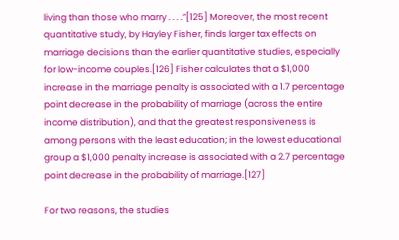living than those who marry . . . .”[125] Moreover, the most recent quantitative study, by Hayley Fisher, finds larger tax effects on marriage decisions than the earlier quantitative studies, especially for low-income couples.[126] Fisher calculates that a $1,000 increase in the marriage penalty is associated with a 1.7 percentage point decrease in the probability of marriage (across the entire income distribution), and that the greatest responsiveness is among persons with the least education; in the lowest educational group a $1,000 penalty increase is associated with a 2.7 percentage point decrease in the probability of marriage.[127]

For two reasons, the studies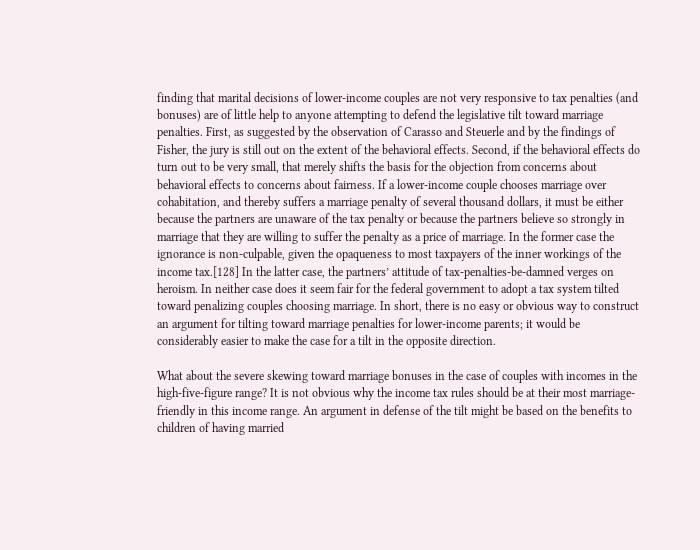finding that marital decisions of lower-income couples are not very responsive to tax penalties (and bonuses) are of little help to anyone attempting to defend the legislative tilt toward marriage penalties. First, as suggested by the observation of Carasso and Steuerle and by the findings of Fisher, the jury is still out on the extent of the behavioral effects. Second, if the behavioral effects do turn out to be very small, that merely shifts the basis for the objection from concerns about behavioral effects to concerns about fairness. If a lower-income couple chooses marriage over cohabitation, and thereby suffers a marriage penalty of several thousand dollars, it must be either because the partners are unaware of the tax penalty or because the partners believe so strongly in marriage that they are willing to suffer the penalty as a price of marriage. In the former case the ignorance is non-culpable, given the opaqueness to most taxpayers of the inner workings of the income tax.[128] In the latter case, the partners’ attitude of tax-penalties-be-damned verges on heroism. In neither case does it seem fair for the federal government to adopt a tax system tilted toward penalizing couples choosing marriage. In short, there is no easy or obvious way to construct an argument for tilting toward marriage penalties for lower-income parents; it would be considerably easier to make the case for a tilt in the opposite direction.

What about the severe skewing toward marriage bonuses in the case of couples with incomes in the high-five-figure range? It is not obvious why the income tax rules should be at their most marriage-friendly in this income range. An argument in defense of the tilt might be based on the benefits to children of having married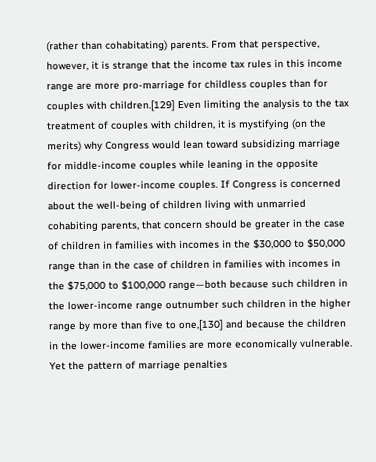(rather than cohabitating) parents. From that perspective, however, it is strange that the income tax rules in this income range are more pro-marriage for childless couples than for couples with children.[129] Even limiting the analysis to the tax treatment of couples with children, it is mystifying (on the merits) why Congress would lean toward subsidizing marriage for middle-income couples while leaning in the opposite direction for lower-income couples. If Congress is concerned about the well-being of children living with unmarried cohabiting parents, that concern should be greater in the case of children in families with incomes in the $30,000 to $50,000 range than in the case of children in families with incomes in the $75,000 to $100,000 range—both because such children in the lower-income range outnumber such children in the higher range by more than five to one,[130] and because the children in the lower-income families are more economically vulnerable. Yet the pattern of marriage penalties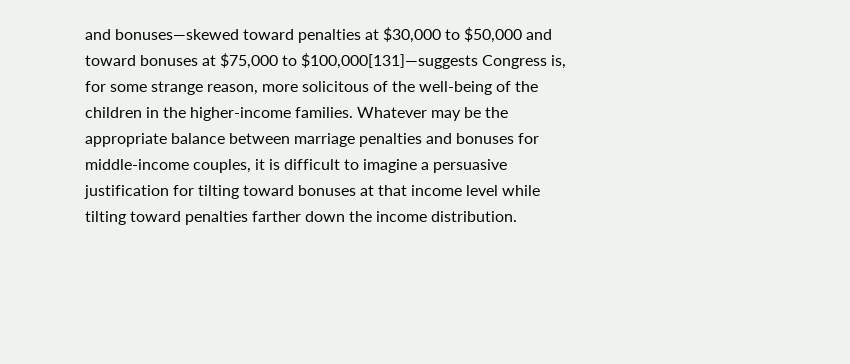and bonuses—skewed toward penalties at $30,000 to $50,000 and toward bonuses at $75,000 to $100,000[131]—suggests Congress is, for some strange reason, more solicitous of the well-being of the children in the higher-income families. Whatever may be the appropriate balance between marriage penalties and bonuses for middle-income couples, it is difficult to imagine a persuasive justification for tilting toward bonuses at that income level while tilting toward penalties farther down the income distribution.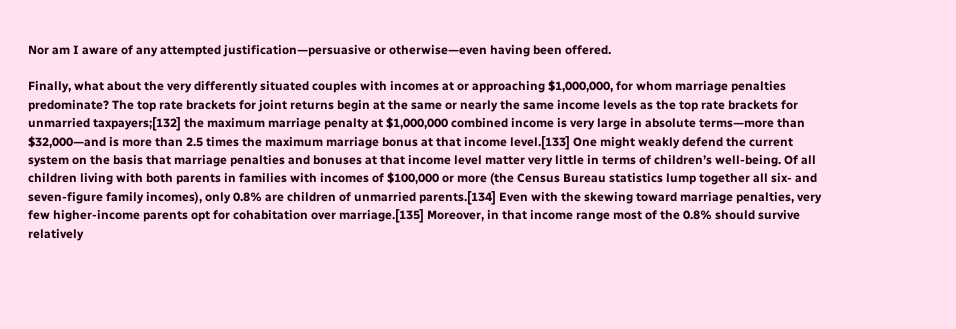Nor am I aware of any attempted justification—persuasive or otherwise—even having been offered.

Finally, what about the very differently situated couples with incomes at or approaching $1,000,000, for whom marriage penalties predominate? The top rate brackets for joint returns begin at the same or nearly the same income levels as the top rate brackets for unmarried taxpayers;[132] the maximum marriage penalty at $1,000,000 combined income is very large in absolute terms—more than $32,000—and is more than 2.5 times the maximum marriage bonus at that income level.[133] One might weakly defend the current system on the basis that marriage penalties and bonuses at that income level matter very little in terms of children’s well-being. Of all children living with both parents in families with incomes of $100,000 or more (the Census Bureau statistics lump together all six- and seven-figure family incomes), only 0.8% are children of unmarried parents.[134] Even with the skewing toward marriage penalties, very few higher-income parents opt for cohabitation over marriage.[135] Moreover, in that income range most of the 0.8% should survive relatively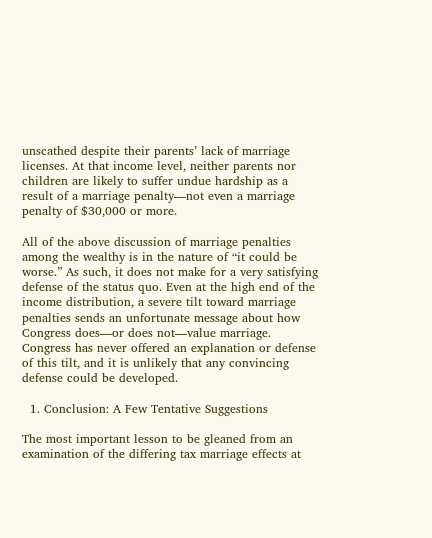unscathed despite their parents’ lack of marriage licenses. At that income level, neither parents nor children are likely to suffer undue hardship as a result of a marriage penalty—not even a marriage penalty of $30,000 or more.

All of the above discussion of marriage penalties among the wealthy is in the nature of “it could be worse.” As such, it does not make for a very satisfying defense of the status quo. Even at the high end of the income distribution, a severe tilt toward marriage penalties sends an unfortunate message about how Congress does—or does not—value marriage. Congress has never offered an explanation or defense of this tilt, and it is unlikely that any convincing defense could be developed.

  1. Conclusion: A Few Tentative Suggestions

The most important lesson to be gleaned from an examination of the differing tax marriage effects at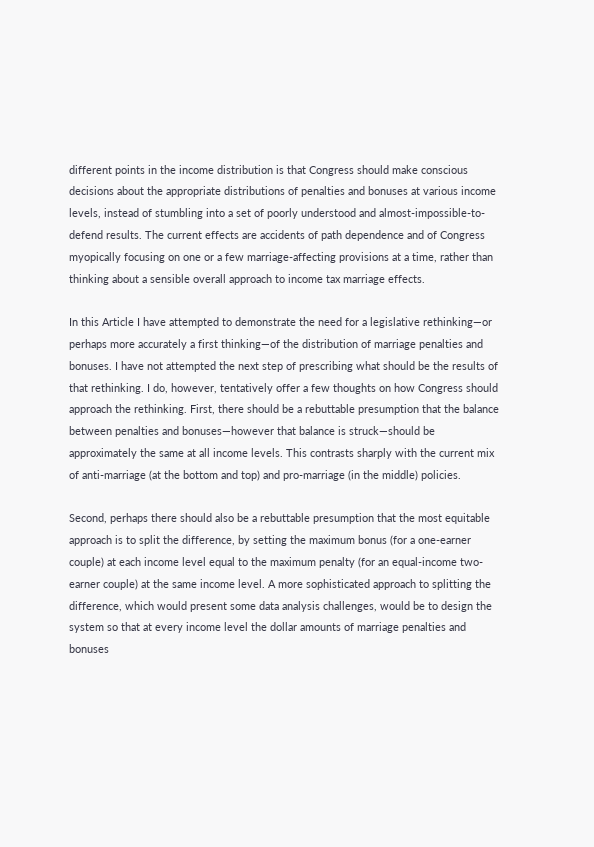different points in the income distribution is that Congress should make conscious decisions about the appropriate distributions of penalties and bonuses at various income levels, instead of stumbling into a set of poorly understood and almost-impossible-to-defend results. The current effects are accidents of path dependence and of Congress myopically focusing on one or a few marriage-affecting provisions at a time, rather than thinking about a sensible overall approach to income tax marriage effects.

In this Article I have attempted to demonstrate the need for a legislative rethinking—or perhaps more accurately a first thinking—of the distribution of marriage penalties and bonuses. I have not attempted the next step of prescribing what should be the results of that rethinking. I do, however, tentatively offer a few thoughts on how Congress should approach the rethinking. First, there should be a rebuttable presumption that the balance between penalties and bonuses—however that balance is struck—should be approximately the same at all income levels. This contrasts sharply with the current mix of anti-marriage (at the bottom and top) and pro-marriage (in the middle) policies.

Second, perhaps there should also be a rebuttable presumption that the most equitable approach is to split the difference, by setting the maximum bonus (for a one-earner couple) at each income level equal to the maximum penalty (for an equal-income two-earner couple) at the same income level. A more sophisticated approach to splitting the difference, which would present some data analysis challenges, would be to design the system so that at every income level the dollar amounts of marriage penalties and bonuses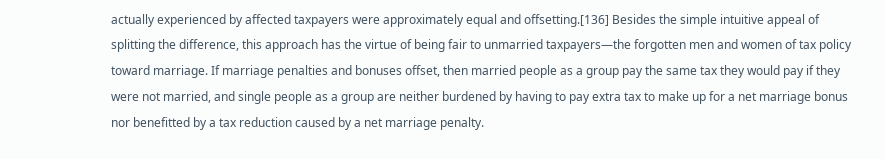actually experienced by affected taxpayers were approximately equal and offsetting.[136] Besides the simple intuitive appeal of splitting the difference, this approach has the virtue of being fair to unmarried taxpayers—the forgotten men and women of tax policy toward marriage. If marriage penalties and bonuses offset, then married people as a group pay the same tax they would pay if they were not married, and single people as a group are neither burdened by having to pay extra tax to make up for a net marriage bonus nor benefitted by a tax reduction caused by a net marriage penalty.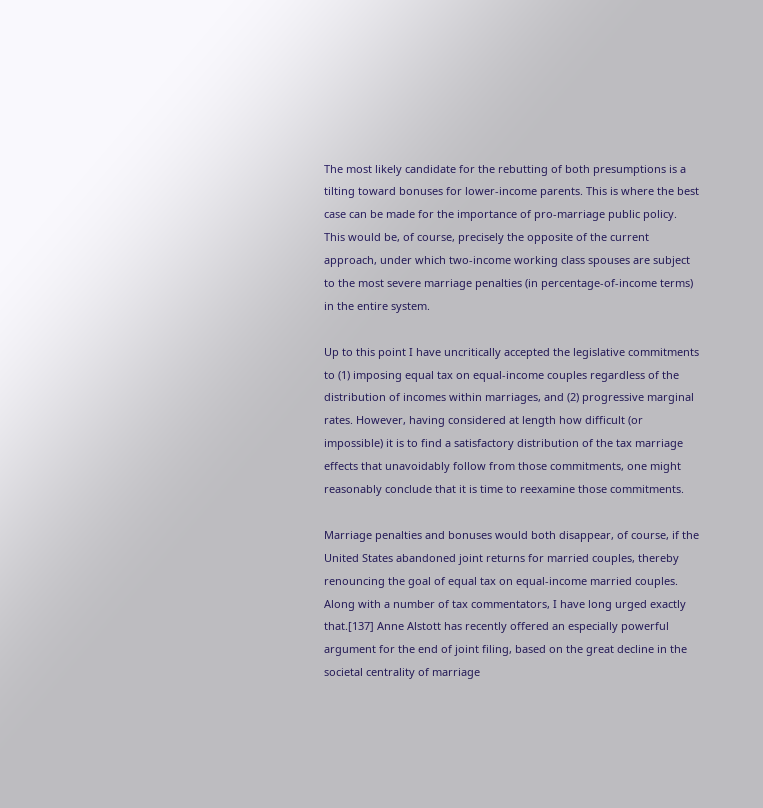The most likely candidate for the rebutting of both presumptions is a tilting toward bonuses for lower-income parents. This is where the best case can be made for the importance of pro-marriage public policy. This would be, of course, precisely the opposite of the current approach, under which two-income working class spouses are subject to the most severe marriage penalties (in percentage-of-income terms) in the entire system.

Up to this point I have uncritically accepted the legislative commitments to (1) imposing equal tax on equal-income couples regardless of the distribution of incomes within marriages, and (2) progressive marginal rates. However, having considered at length how difficult (or impossible) it is to find a satisfactory distribution of the tax marriage effects that unavoidably follow from those commitments, one might reasonably conclude that it is time to reexamine those commitments.

Marriage penalties and bonuses would both disappear, of course, if the United States abandoned joint returns for married couples, thereby renouncing the goal of equal tax on equal-income married couples. Along with a number of tax commentators, I have long urged exactly that.[137] Anne Alstott has recently offered an especially powerful argument for the end of joint filing, based on the great decline in the societal centrality of marriage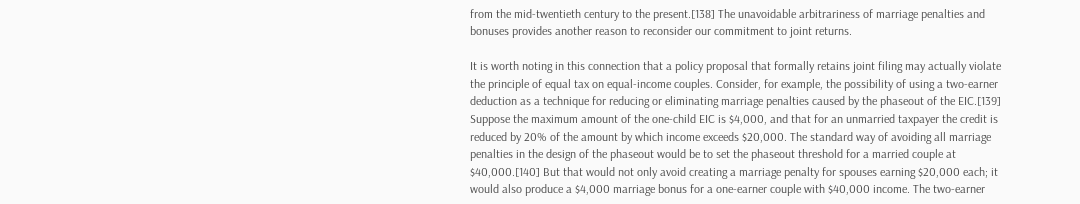from the mid-twentieth century to the present.[138] The unavoidable arbitrariness of marriage penalties and bonuses provides another reason to reconsider our commitment to joint returns.

It is worth noting in this connection that a policy proposal that formally retains joint filing may actually violate the principle of equal tax on equal-income couples. Consider, for example, the possibility of using a two-earner deduction as a technique for reducing or eliminating marriage penalties caused by the phaseout of the EIC.[139] Suppose the maximum amount of the one-child EIC is $4,000, and that for an unmarried taxpayer the credit is reduced by 20% of the amount by which income exceeds $20,000. The standard way of avoiding all marriage penalties in the design of the phaseout would be to set the phaseout threshold for a married couple at $40,000.[140] But that would not only avoid creating a marriage penalty for spouses earning $20,000 each; it would also produce a $4,000 marriage bonus for a one-earner couple with $40,000 income. The two-earner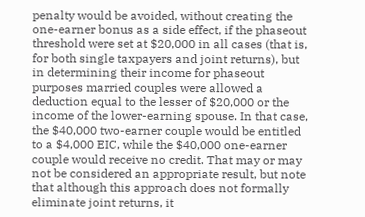penalty would be avoided, without creating the one-earner bonus as a side effect, if the phaseout threshold were set at $20,000 in all cases (that is, for both single taxpayers and joint returns), but in determining their income for phaseout purposes married couples were allowed a deduction equal to the lesser of $20,000 or the income of the lower-earning spouse. In that case, the $40,000 two-earner couple would be entitled to a $4,000 EIC, while the $40,000 one-earner couple would receive no credit. That may or may not be considered an appropriate result, but note that although this approach does not formally eliminate joint returns, it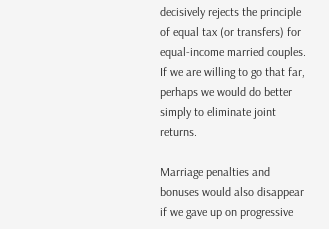decisively rejects the principle of equal tax (or transfers) for equal-income married couples. If we are willing to go that far, perhaps we would do better simply to eliminate joint returns.

Marriage penalties and bonuses would also disappear if we gave up on progressive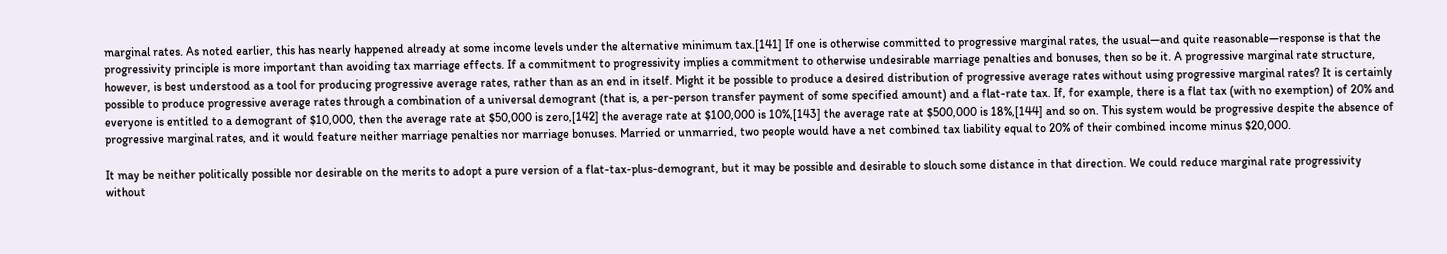marginal rates. As noted earlier, this has nearly happened already at some income levels under the alternative minimum tax.[141] If one is otherwise committed to progressive marginal rates, the usual—and quite reasonable—response is that the progressivity principle is more important than avoiding tax marriage effects. If a commitment to progressivity implies a commitment to otherwise undesirable marriage penalties and bonuses, then so be it. A progressive marginal rate structure, however, is best understood as a tool for producing progressive average rates, rather than as an end in itself. Might it be possible to produce a desired distribution of progressive average rates without using progressive marginal rates? It is certainly possible to produce progressive average rates through a combination of a universal demogrant (that is, a per-person transfer payment of some specified amount) and a flat-rate tax. If, for example, there is a flat tax (with no exemption) of 20% and everyone is entitled to a demogrant of $10,000, then the average rate at $50,000 is zero,[142] the average rate at $100,000 is 10%,[143] the average rate at $500,000 is 18%,[144] and so on. This system would be progressive despite the absence of progressive marginal rates, and it would feature neither marriage penalties nor marriage bonuses. Married or unmarried, two people would have a net combined tax liability equal to 20% of their combined income minus $20,000.

It may be neither politically possible nor desirable on the merits to adopt a pure version of a flat-tax-plus-demogrant, but it may be possible and desirable to slouch some distance in that direction. We could reduce marginal rate progressivity without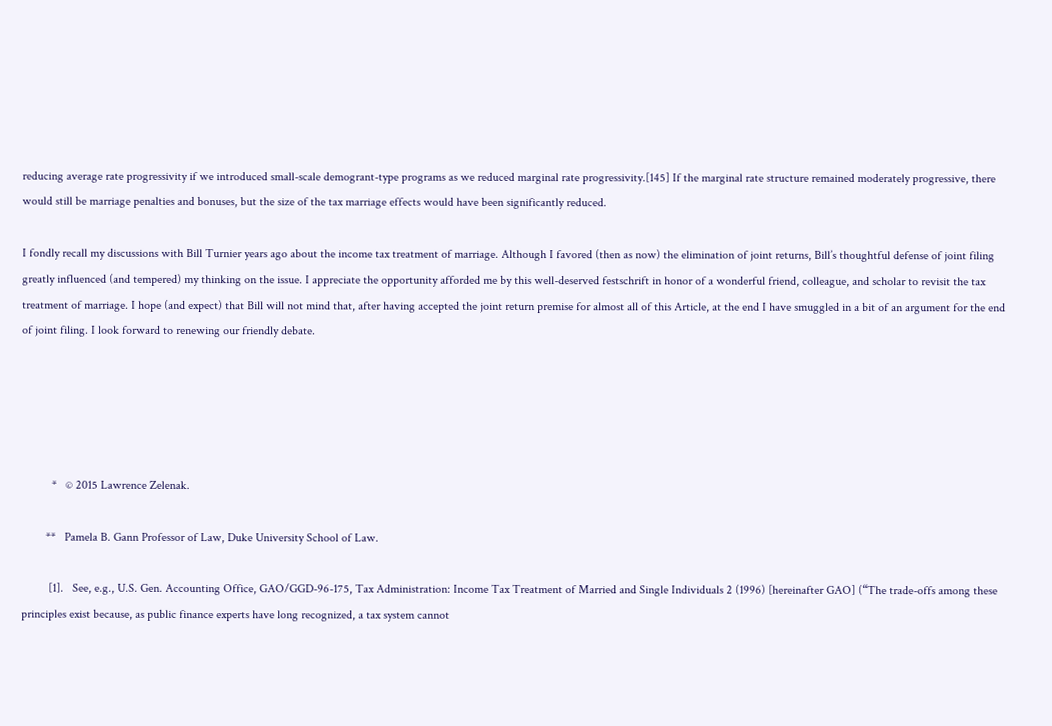reducing average rate progressivity if we introduced small-scale demogrant-type programs as we reduced marginal rate progressivity.[145] If the marginal rate structure remained moderately progressive, there would still be marriage penalties and bonuses, but the size of the tax marriage effects would have been significantly reduced.

I fondly recall my discussions with Bill Turnier years ago about the income tax treatment of marriage. Although I favored (then as now) the elimination of joint returns, Bill’s thoughtful defense of joint filing greatly influenced (and tempered) my thinking on the issue. I appreciate the opportunity afforded me by this well-deserved festschrift in honor of a wonderful friend, colleague, and scholar to revisit the tax treatment of marriage. I hope (and expect) that Bill will not mind that, after having accepted the joint return premise for almost all of this Article, at the end I have smuggled in a bit of an argument for the end of joint filing. I look forward to renewing our friendly debate.





          *   © 2015 Lawrence Zelenak.

        **   Pamela B. Gann Professor of Law, Duke University School of Law.

         [1].   See, e.g., U.S. Gen. Accounting Office, GAO/GGD-96-175, Tax Administration: Income Tax Treatment of Married and Single Individuals 2 (1996) [hereinafter GAO] (“The trade-offs among these principles exist because, as public finance experts have long recognized, a tax system cannot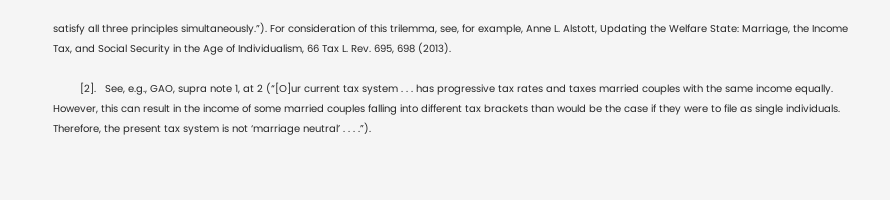satisfy all three principles simultaneously.”). For consideration of this trilemma, see, for example, Anne L. Alstott, Updating the Welfare State: Marriage, the Income Tax, and Social Security in the Age of Individualism, 66 Tax L. Rev. 695, 698 (2013).

         [2].   See, e.g., GAO, supra note 1, at 2 (“[O]ur current tax system . . . has progressive tax rates and taxes married couples with the same income equally. However, this can result in the income of some married couples falling into different tax brackets than would be the case if they were to file as single individuals. Therefore, the present tax system is not ‘marriage neutral’ . . . .”).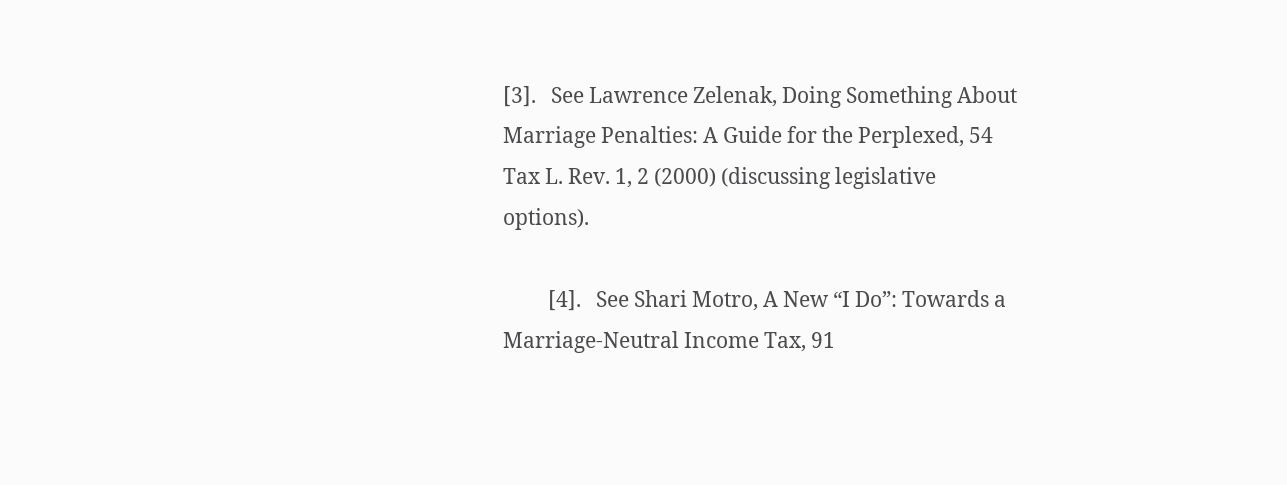[3].   See Lawrence Zelenak, Doing Something About Marriage Penalties: A Guide for the Perplexed, 54 Tax L. Rev. 1, 2 (2000) (discussing legislative options).

         [4].   See Shari Motro, A New “I Do”: Towards a Marriage-Neutral Income Tax, 91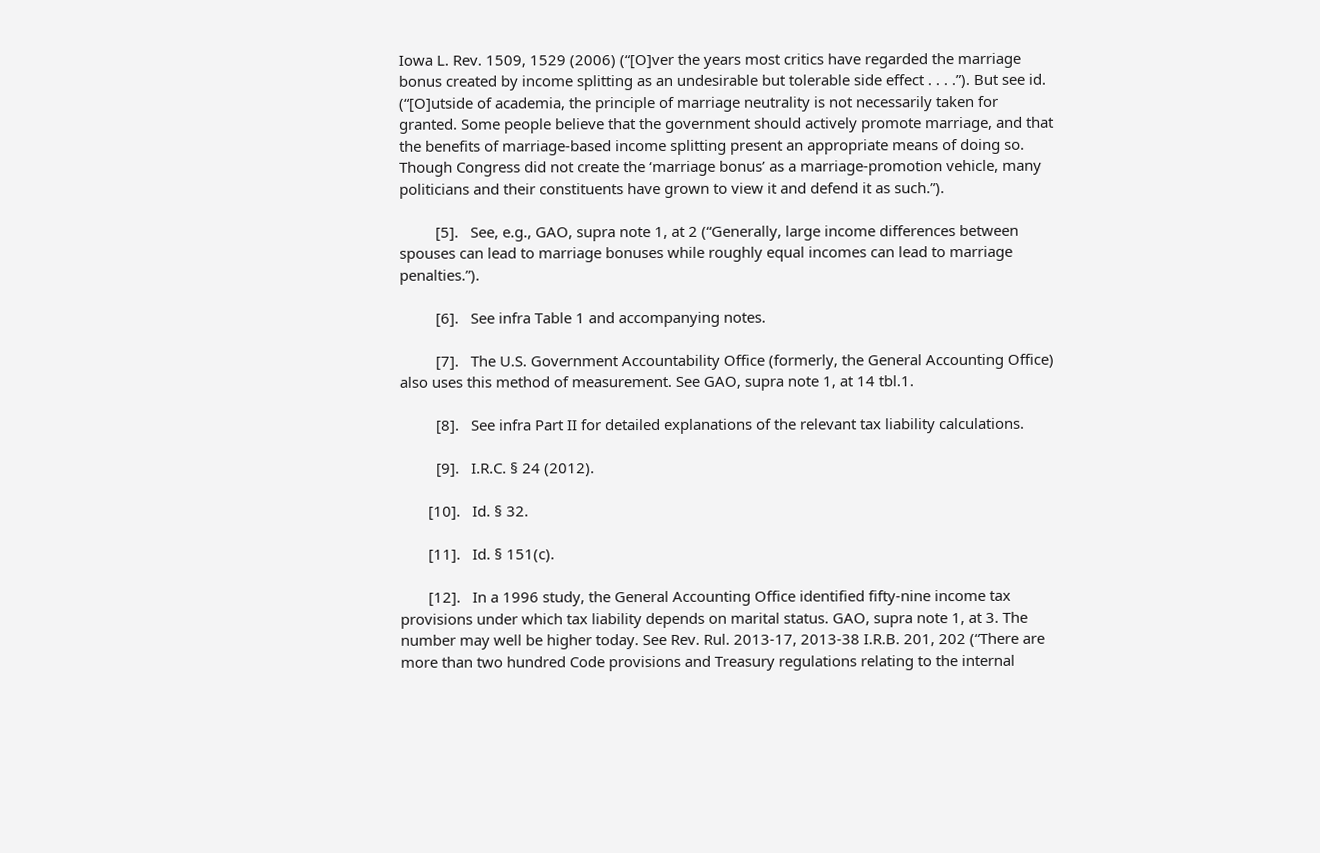Iowa L. Rev. 1509, 1529 (2006) (“[O]ver the years most critics have regarded the marriage bonus created by income splitting as an undesirable but tolerable side effect . . . .”). But see id. (“[O]utside of academia, the principle of marriage neutrality is not necessarily taken for granted. Some people believe that the government should actively promote marriage, and that the benefits of marriage-based income splitting present an appropriate means of doing so. Though Congress did not create the ‘marriage bonus’ as a marriage-promotion vehicle, many politicians and their constituents have grown to view it and defend it as such.”).

         [5].   See, e.g., GAO, supra note 1, at 2 (“Generally, large income differences between spouses can lead to marriage bonuses while roughly equal incomes can lead to marriage penalties.”).

         [6].   See infra Table 1 and accompanying notes.

         [7].   The U.S. Government Accountability Office (formerly, the General Accounting Office) also uses this method of measurement. See GAO, supra note 1, at 14 tbl.1.

         [8].   See infra Part II for detailed explanations of the relevant tax liability calculations.

         [9].   I.R.C. § 24 (2012).

       [10].   Id. § 32.

       [11].   Id. § 151(c).

       [12].   In a 1996 study, the General Accounting Office identified fifty-nine income tax provisions under which tax liability depends on marital status. GAO, supra note 1, at 3. The number may well be higher today. See Rev. Rul. 2013-17, 2013-38 I.R.B. 201, 202 (“There are more than two hundred Code provisions and Treasury regulations relating to the internal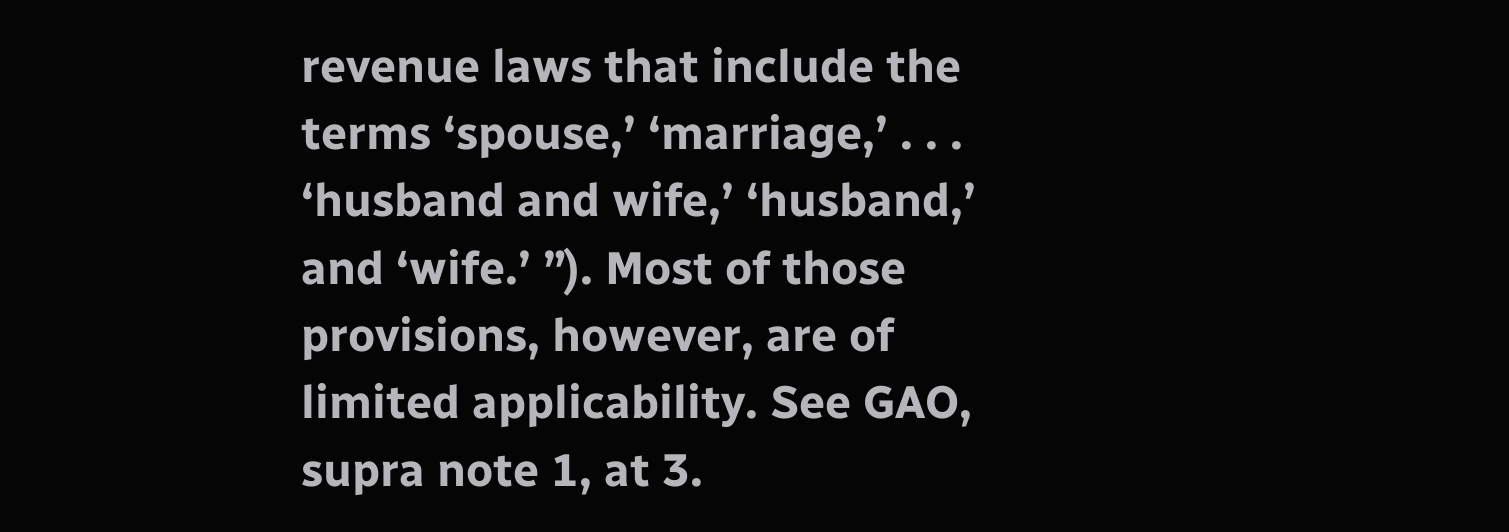revenue laws that include the terms ‘spouse,’ ‘marriage,’ . . . ‘husband and wife,’ ‘husband,’ and ‘wife.’ ”). Most of those provisions, however, are of limited applicability. See GAO, supra note 1, at 3.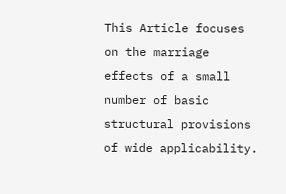This Article focuses on the marriage effects of a small number of basic structural provisions of wide applicability.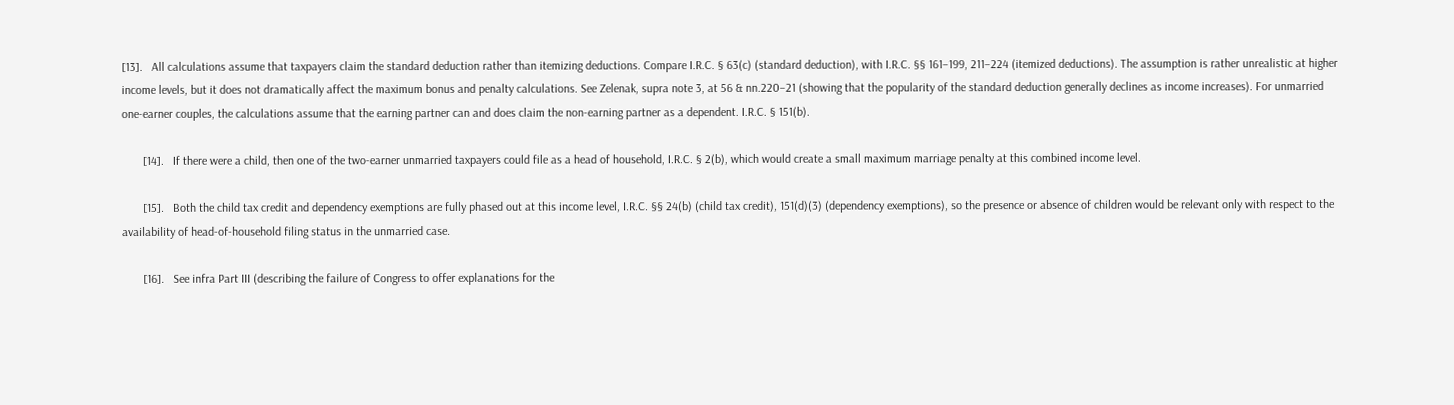[13].   All calculations assume that taxpayers claim the standard deduction rather than itemizing deductions. Compare I.R.C. § 63(c) (standard deduction), with I.R.C. §§ 161–199, 211–224 (itemized deductions). The assumption is rather unrealistic at higher income levels, but it does not dramatically affect the maximum bonus and penalty calculations. See Zelenak, supra note 3, at 56 & nn.220–21 (showing that the popularity of the standard deduction generally declines as income increases). For unmarried one-earner couples, the calculations assume that the earning partner can and does claim the non-earning partner as a dependent. I.R.C. § 151(b).

       [14].   If there were a child, then one of the two-earner unmarried taxpayers could file as a head of household, I.R.C. § 2(b), which would create a small maximum marriage penalty at this combined income level.

       [15].   Both the child tax credit and dependency exemptions are fully phased out at this income level, I.R.C. §§ 24(b) (child tax credit), 151(d)(3) (dependency exemptions), so the presence or absence of children would be relevant only with respect to the availability of head-of-household filing status in the unmarried case.

       [16].   See infra Part III (describing the failure of Congress to offer explanations for the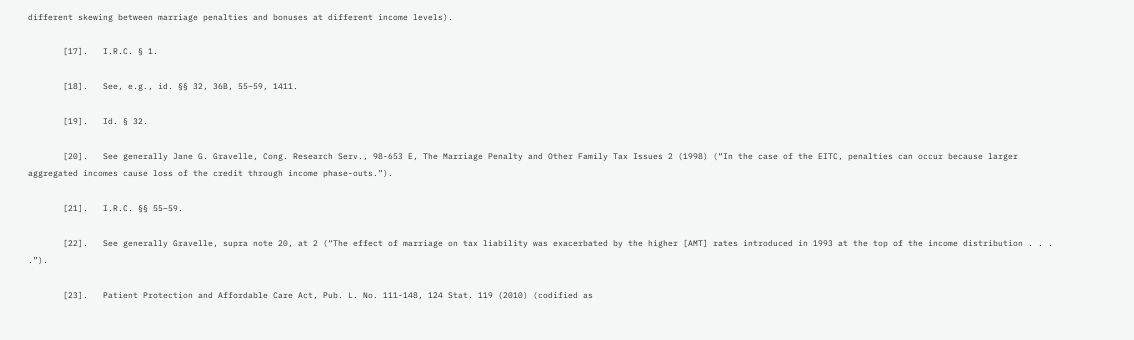different skewing between marriage penalties and bonuses at different income levels).

       [17].   I.R.C. § 1.

       [18].   See, e.g., id. §§ 32, 36B, 55–59, 1411.

       [19].   Id. § 32.

       [20].   See generally Jane G. Gravelle, Cong. Research Serv., 98-653 E, The Marriage Penalty and Other Family Tax Issues 2 (1998) (“In the case of the EITC, penalties can occur because larger aggregated incomes cause loss of the credit through income phase-outs.”).

       [21].   I.R.C. §§ 55–59.

       [22].   See generally Gravelle, supra note 20, at 2 (“The effect of marriage on tax liability was exacerbated by the higher [AMT] rates introduced in 1993 at the top of the income distribution . . . .”).

       [23].   Patient Protection and Affordable Care Act, Pub. L. No. 111-148, 124 Stat. 119 (2010) (codified as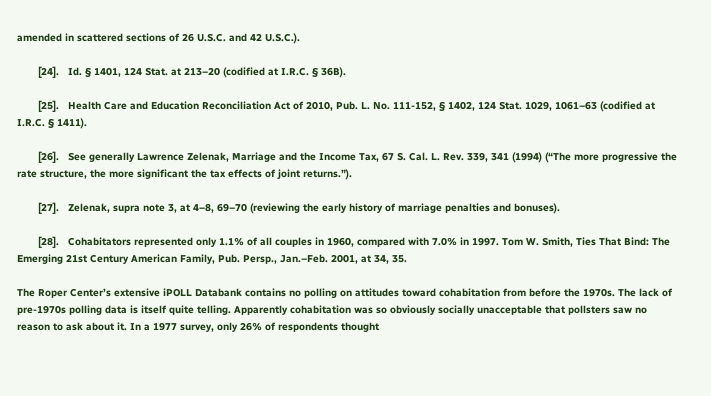amended in scattered sections of 26 U.S.C. and 42 U.S.C.).

       [24].   Id. § 1401, 124 Stat. at 213–20 (codified at I.R.C. § 36B).

       [25].   Health Care and Education Reconciliation Act of 2010, Pub. L. No. 111-152, § 1402, 124 Stat. 1029, 1061–63 (codified at I.R.C. § 1411).

       [26].   See generally Lawrence Zelenak, Marriage and the Income Tax, 67 S. Cal. L. Rev. 339, 341 (1994) (“The more progressive the rate structure, the more significant the tax effects of joint returns.”).

       [27].   Zelenak, supra note 3, at 4–8, 69–70 (reviewing the early history of marriage penalties and bonuses).

       [28].   Cohabitators represented only 1.1% of all couples in 1960, compared with 7.0% in 1997. Tom W. Smith, Ties That Bind: The Emerging 21st Century American Family, Pub. Persp., Jan.–Feb. 2001, at 34, 35.

The Roper Center’s extensive iPOLL Databank contains no polling on attitudes toward cohabitation from before the 1970s. The lack of pre-1970s polling data is itself quite telling. Apparently cohabitation was so obviously socially unacceptable that pollsters saw no reason to ask about it. In a 1977 survey, only 26% of respondents thought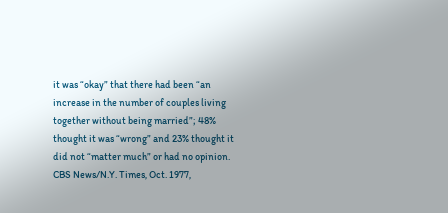it was “okay” that there had been “an increase in the number of couples living together without being married”; 48% thought it was “wrong” and 23% thought it did not “matter much” or had no opinion. CBS News/N.Y. Times, Oct. 1977,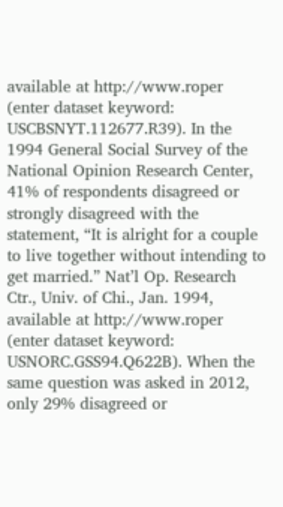available at http://www.roper (enter dataset keyword: USCBSNYT.112677.R39). In the 1994 General Social Survey of the National Opinion Research Center, 41% of respondents disagreed or strongly disagreed with the statement, “It is alright for a couple to live together without intending to get married.” Nat’l Op. Research Ctr., Univ. of Chi., Jan. 1994, available at http://www.roper (enter dataset keyword: USNORC.GSS94.Q622B). When the same question was asked in 2012, only 29% disagreed or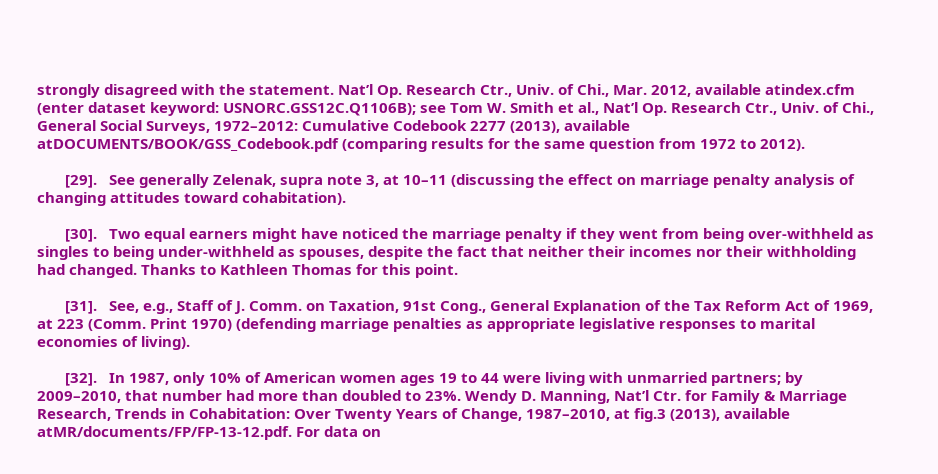strongly disagreed with the statement. Nat’l Op. Research Ctr., Univ. of Chi., Mar. 2012, available atindex.cfm (enter dataset keyword: USNORC.GSS12C.Q1106B); see Tom W. Smith et al., Nat’l Op. Research Ctr., Univ. of Chi., General Social Surveys, 1972–2012: Cumulative Codebook 2277 (2013), available atDOCUMENTS/BOOK/GSS_Codebook.pdf (comparing results for the same question from 1972 to 2012).

       [29].   See generally Zelenak, supra note 3, at 10–11 (discussing the effect on marriage penalty analysis of changing attitudes toward cohabitation).

       [30].   Two equal earners might have noticed the marriage penalty if they went from being over-withheld as singles to being under-withheld as spouses, despite the fact that neither their incomes nor their withholding had changed. Thanks to Kathleen Thomas for this point.

       [31].   See, e.g., Staff of J. Comm. on Taxation, 91st Cong., General Explanation of the Tax Reform Act of 1969, at 223 (Comm. Print 1970) (defending marriage penalties as appropriate legislative responses to marital economies of living).

       [32].   In 1987, only 10% of American women ages 19 to 44 were living with unmarried partners; by 2009–2010, that number had more than doubled to 23%. Wendy D. Manning, Nat’l Ctr. for Family & Marriage Research, Trends in Cohabitation: Over Twenty Years of Change, 1987–2010, at fig.3 (2013), available atMR/documents/FP/FP-13-12.pdf. For data on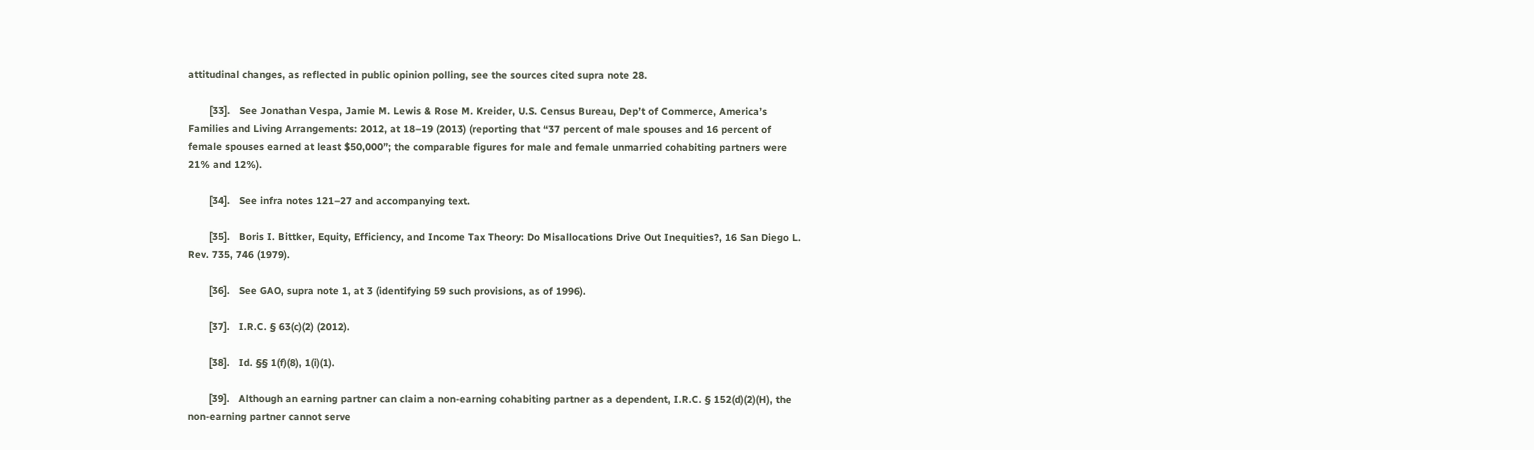attitudinal changes, as reflected in public opinion polling, see the sources cited supra note 28.

       [33].   See Jonathan Vespa, Jamie M. Lewis & Rose M. Kreider, U.S. Census Bureau, Dep’t of Commerce, America’s Families and Living Arrangements: 2012, at 18–19 (2013) (reporting that “37 percent of male spouses and 16 percent of female spouses earned at least $50,000”; the comparable figures for male and female unmarried cohabiting partners were 21% and 12%).

       [34].   See infra notes 121–27 and accompanying text.

       [35].   Boris I. Bittker, Equity, Efficiency, and Income Tax Theory: Do Misallocations Drive Out Inequities?, 16 San Diego L. Rev. 735, 746 (1979).

       [36].   See GAO, supra note 1, at 3 (identifying 59 such provisions, as of 1996).

       [37].   I.R.C. § 63(c)(2) (2012).

       [38].   Id. §§ 1(f)(8), 1(i)(1).

       [39].   Although an earning partner can claim a non-earning cohabiting partner as a dependent, I.R.C. § 152(d)(2)(H), the non-earning partner cannot serve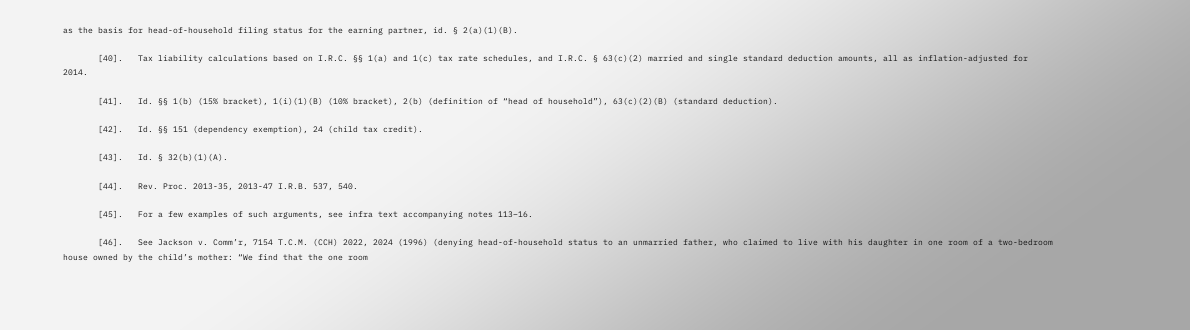as the basis for head-of-household filing status for the earning partner, id. § 2(a)(1)(B).

       [40].   Tax liability calculations based on I.R.C. §§ 1(a) and 1(c) tax rate schedules, and I.R.C. § 63(c)(2) married and single standard deduction amounts, all as inflation-adjusted for 2014.

       [41].   Id. §§ 1(b) (15% bracket), 1(i)(1)(B) (10% bracket), 2(b) (definition of “head of household”), 63(c)(2)(B) (standard deduction).

       [42].   Id. §§ 151 (dependency exemption), 24 (child tax credit).

       [43].   Id. § 32(b)(1)(A).

       [44].   Rev. Proc. 2013-35, 2013-47 I.R.B. 537, 540.

       [45].   For a few examples of such arguments, see infra text accompanying notes 113–16.

       [46].   See Jackson v. Comm’r, 7154 T.C.M. (CCH) 2022, 2024 (1996) (denying head-of-household status to an unmarried father, who claimed to live with his daughter in one room of a two-bedroom house owned by the child’s mother: “We find that the one room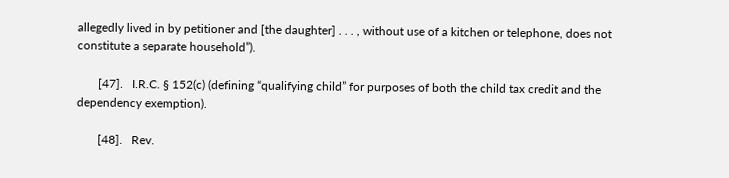allegedly lived in by petitioner and [the daughter] . . . , without use of a kitchen or telephone, does not constitute a separate household”).

       [47].   I.R.C. § 152(c) (defining “qualifying child” for purposes of both the child tax credit and the dependency exemption).

       [48].   Rev.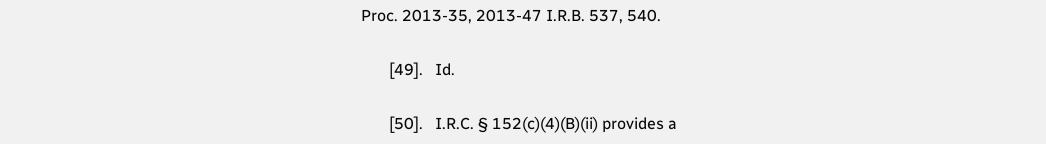Proc. 2013-35, 2013-47 I.R.B. 537, 540.

       [49].   Id.

       [50].   I.R.C. § 152(c)(4)(B)(ii) provides a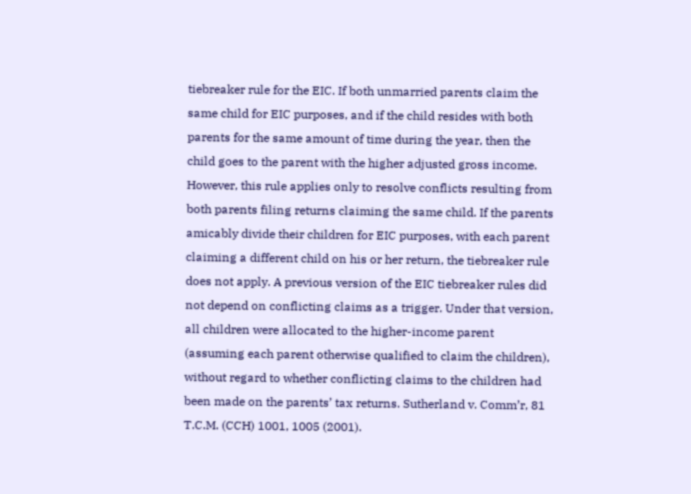tiebreaker rule for the EIC. If both unmarried parents claim the same child for EIC purposes, and if the child resides with both parents for the same amount of time during the year, then the child goes to the parent with the higher adjusted gross income. However, this rule applies only to resolve conflicts resulting from both parents filing returns claiming the same child. If the parents amicably divide their children for EIC purposes, with each parent claiming a different child on his or her return, the tiebreaker rule does not apply. A previous version of the EIC tiebreaker rules did not depend on conflicting claims as a trigger. Under that version, all children were allocated to the higher-income parent (assuming each parent otherwise qualified to claim the children), without regard to whether conflicting claims to the children had been made on the parents’ tax returns. Sutherland v. Comm’r, 81 T.C.M. (CCH) 1001, 1005 (2001).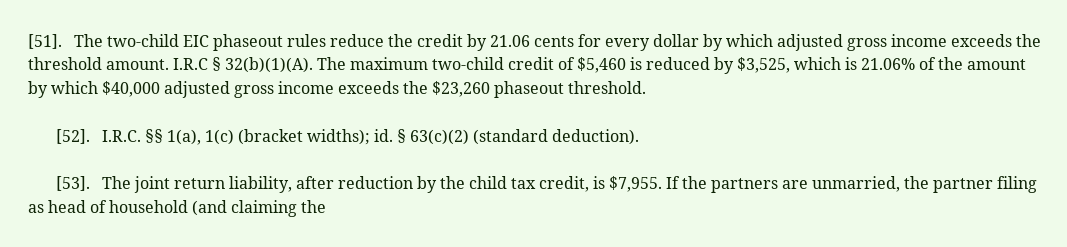[51].   The two-child EIC phaseout rules reduce the credit by 21.06 cents for every dollar by which adjusted gross income exceeds the threshold amount. I.R.C § 32(b)(1)(A). The maximum two-child credit of $5,460 is reduced by $3,525, which is 21.06% of the amount by which $40,000 adjusted gross income exceeds the $23,260 phaseout threshold.

       [52].   I.R.C. §§ 1(a), 1(c) (bracket widths); id. § 63(c)(2) (standard deduction).

       [53].   The joint return liability, after reduction by the child tax credit, is $7,955. If the partners are unmarried, the partner filing as head of household (and claiming the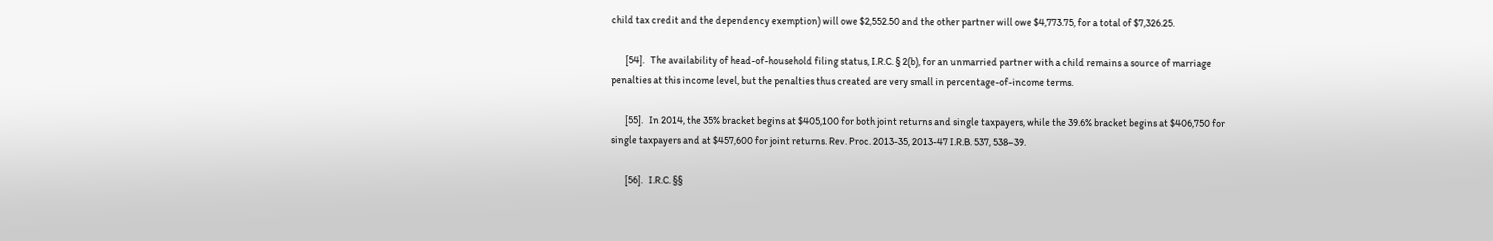child tax credit and the dependency exemption) will owe $2,552.50 and the other partner will owe $4,773.75, for a total of $7,326.25.

       [54].   The availability of head-of-household filing status, I.R.C. § 2(b), for an unmarried partner with a child remains a source of marriage penalties at this income level, but the penalties thus created are very small in percentage-of-income terms.

       [55].   In 2014, the 35% bracket begins at $405,100 for both joint returns and single taxpayers, while the 39.6% bracket begins at $406,750 for single taxpayers and at $457,600 for joint returns. Rev. Proc. 2013-35, 2013-47 I.R.B. 537, 538–39.

       [56].   I.R.C. §§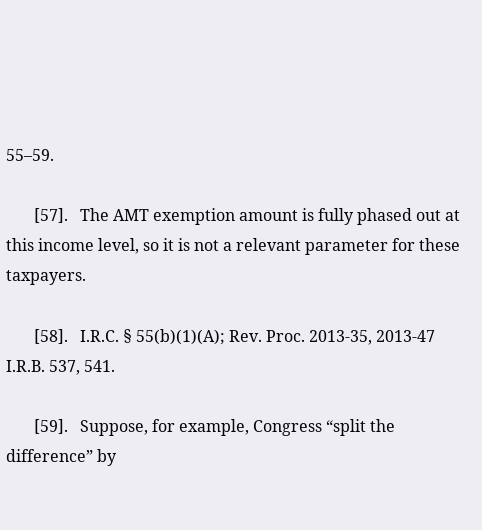55–59.

       [57].   The AMT exemption amount is fully phased out at this income level, so it is not a relevant parameter for these taxpayers.

       [58].   I.R.C. § 55(b)(1)(A); Rev. Proc. 2013-35, 2013-47 I.R.B. 537, 541.

       [59].   Suppose, for example, Congress “split the difference” by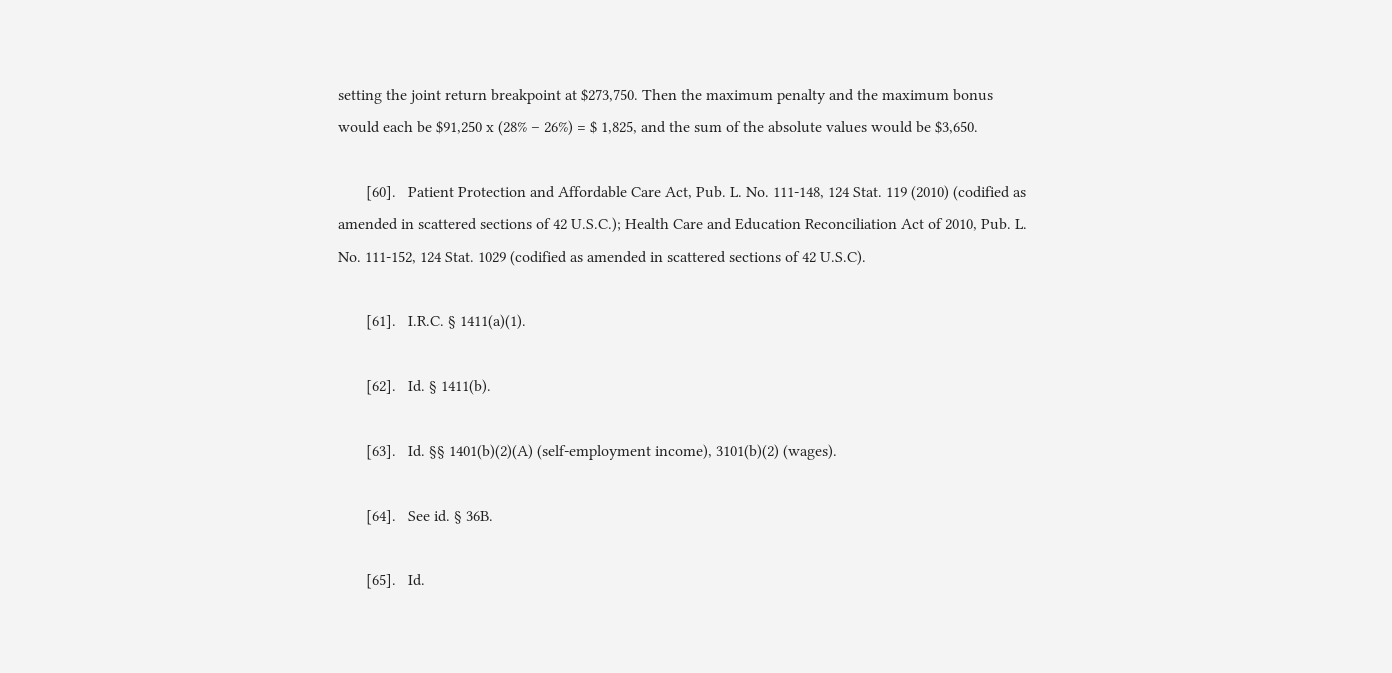setting the joint return breakpoint at $273,750. Then the maximum penalty and the maximum bonus would each be $91,250 x (28% – 26%) = $ 1,825, and the sum of the absolute values would be $3,650.

       [60].   Patient Protection and Affordable Care Act, Pub. L. No. 111-148, 124 Stat. 119 (2010) (codified as amended in scattered sections of 42 U.S.C.); Health Care and Education Reconciliation Act of 2010, Pub. L. No. 111-152, 124 Stat. 1029 (codified as amended in scattered sections of 42 U.S.C).

       [61].   I.R.C. § 1411(a)(1).

       [62].   Id. § 1411(b).

       [63].   Id. §§ 1401(b)(2)(A) (self-employment income), 3101(b)(2) (wages).

       [64].   See id. § 36B.

       [65].   Id.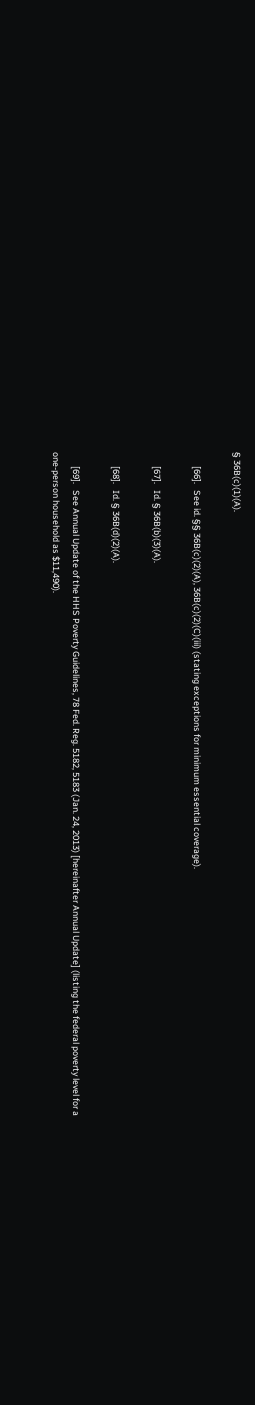§ 36B(c)(1)(A).

       [66].   See id. §§ 36B(c)(2)(A), 36B(c)(2)(C)(iii) (stating exceptions for minimum essential coverage).

       [67].   Id. § 36B(b)(3)(A).

       [68].   Id. § 36B(d)(2)(A).

       [69].   See Annual Update of the HHS Poverty Guidelines, 78 Fed. Reg. 5182, 5183 (Jan. 24, 2013) [hereinafter Annual Update] (listing the federal poverty level for a one-person household as $11,490).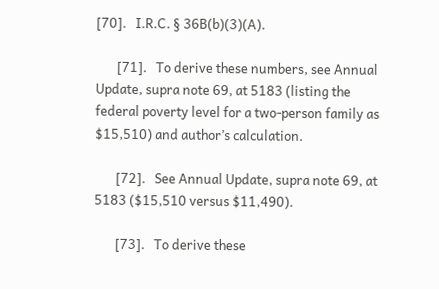[70].   I.R.C. § 36B(b)(3)(A).

       [71].   To derive these numbers, see Annual Update, supra note 69, at 5183 (listing the federal poverty level for a two-person family as $15,510) and author’s calculation.

       [72].   See Annual Update, supra note 69, at 5183 ($15,510 versus $11,490).

       [73].   To derive these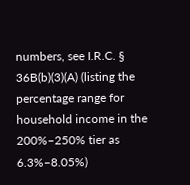numbers, see I.R.C. § 36B(b)(3)(A) (listing the percentage range for household income in the 200%–250% tier as 6.3%–8.05%)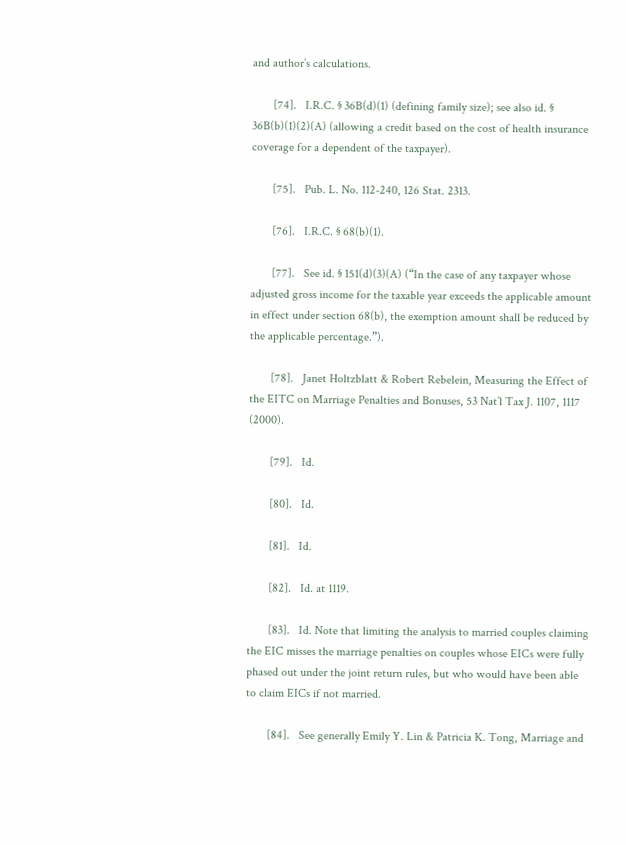and author’s calculations.

       [74].   I.R.C. § 36B(d)(1) (defining family size); see also id. § 36B(b)(1)(2)(A) (allowing a credit based on the cost of health insurance coverage for a dependent of the taxpayer).

       [75].   Pub. L. No. 112-240, 126 Stat. 2313.

       [76].   I.R.C. § 68(b)(1).

       [77].   See id. § 151(d)(3)(A) (“In the case of any taxpayer whose adjusted gross income for the taxable year exceeds the applicable amount in effect under section 68(b), the exemption amount shall be reduced by the applicable percentage.”).

       [78].   Janet Holtzblatt & Robert Rebelein, Measuring the Effect of the EITC on Marriage Penalties and Bonuses, 53 Nat’l Tax J. 1107, 1117 (2000).

       [79].   Id.

       [80].   Id.

       [81].   Id.

       [82].   Id. at 1119.

       [83].   Id. Note that limiting the analysis to married couples claiming the EIC misses the marriage penalties on couples whose EICs were fully phased out under the joint return rules, but who would have been able to claim EICs if not married.

       [84].   See generally Emily Y. Lin & Patricia K. Tong, Marriage and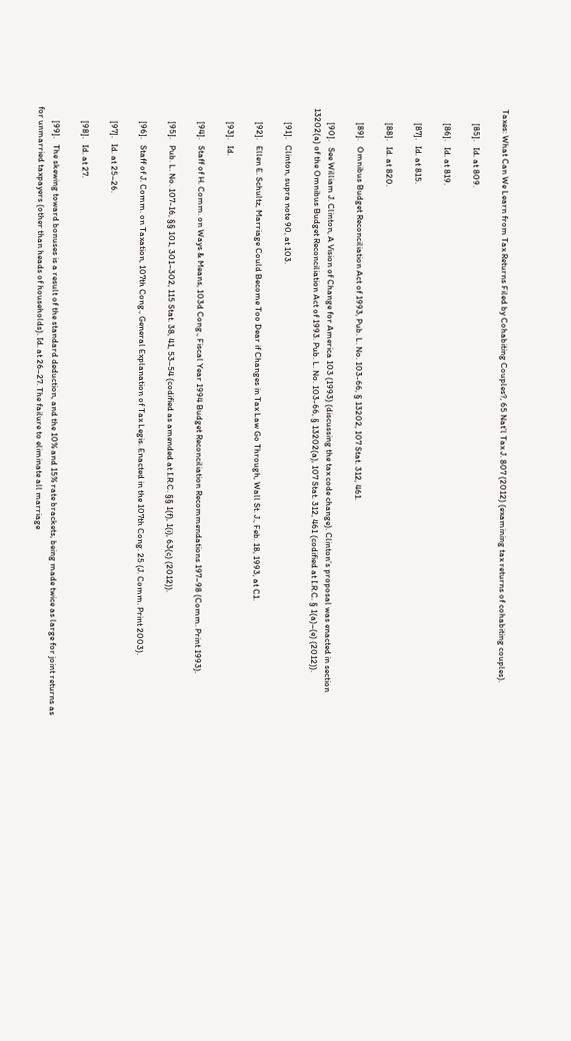Taxes: What Can We Learn from Tax Returns Filed by Cohabiting Couples?, 65 Nat’l Tax J. 807 (2012) (examining tax returns of cohabiting couples).

       [85].   Id. at 809.

       [86].   Id. at 819.

       [87].   Id. at 815.

       [88].   Id. at 820.

       [89].   Omnibus Budget Reconciliation Act of 1993, Pub. L. No. 103-66, § 13202, 107 Stat. 312, 461.

       [90].   See William J. Clinton, A Vision of Change for America 103 (1993) (discussing the tax code change). Clinton’s proposal was enacted in section 13202(a) of the Omnibus Budget Reconciliation Act of 1993. Pub. L. No. 103-66, § 13202(a), 107 Stat. 312, 461 (codified at I.R.C. § 1(a)–(e) (2012)).

       [91].   Clinton, supra note 90, at 103.

       [92].   Ellen E. Schultz, Marriage Could Become Too Dear if Changes in Tax Law Go Through, Wall St. J., Feb. 18, 1993, at C1.

       [93].   Id.

       [94].   Staff of H. Comm. on Ways & Means, 103d Cong., Fiscal Year 1994 Budget Reconciliation Recommendations 197–98 (Comm. Print 1993).

       [95].   Pub. L. No. 107-16, §§ 101, 301–302, 115 Stat. 38, 41, 53–54 (codified as amended at I.R.C. §§ 1(f), 1(i), 63(c) (2012)).

       [96].   Staff of J. Comm. on Taxation, 107th Cong., General Explanation of Tax Legis. Enacted in the 107th Cong. 25 (J. Comm. Print 2003).

       [97].   Id. at 25–26.

       [98].   Id. at 27.

       [99].   The skewing toward bonuses is a result of the standard deduction, and the 10% and 15% rate brackets, being made twice as large for joint returns as for unmarried taxpayers (other than heads of households). Id. at 26–27. The failure to eliminate all marriage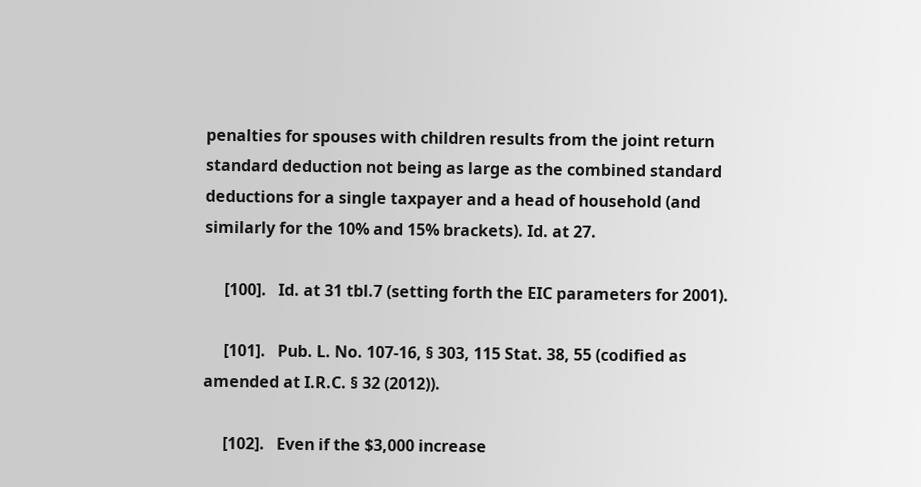penalties for spouses with children results from the joint return standard deduction not being as large as the combined standard deductions for a single taxpayer and a head of household (and similarly for the 10% and 15% brackets). Id. at 27.

     [100].   Id. at 31 tbl.7 (setting forth the EIC parameters for 2001).

     [101].   Pub. L. No. 107-16, § 303, 115 Stat. 38, 55 (codified as amended at I.R.C. § 32 (2012)).

     [102].   Even if the $3,000 increase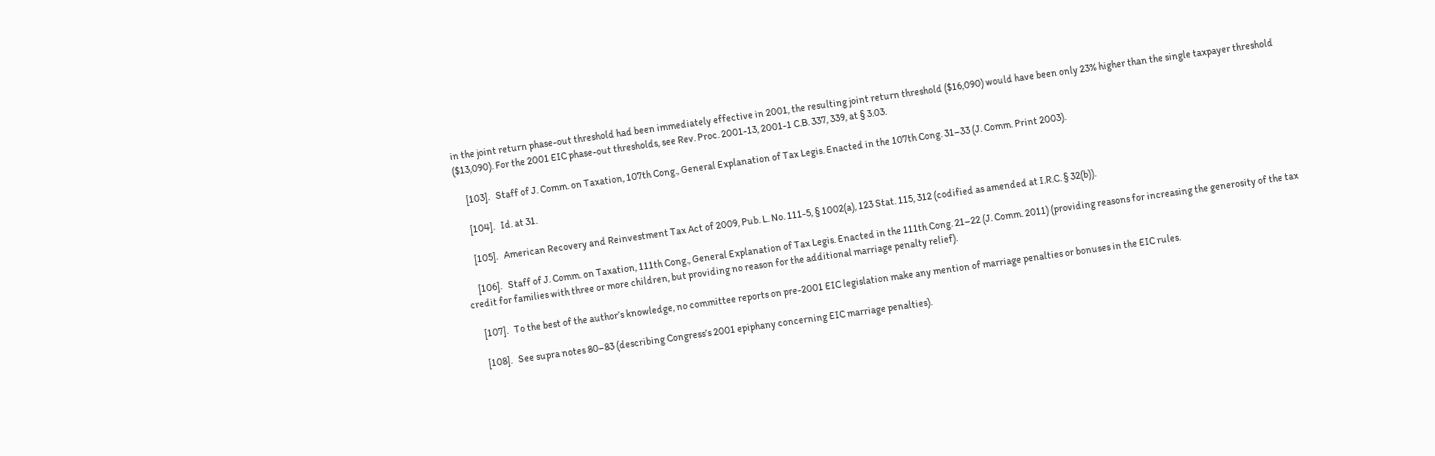in the joint return phase-out threshold had been immediately effective in 2001, the resulting joint return threshold ($16,090) would have been only 23% higher than the single taxpayer threshold ($13,090). For the 2001 EIC phase-out thresholds, see Rev. Proc. 2001-13, 2001-1 C.B. 337, 339, at § 3.03.

     [103].   Staff of J. Comm. on Taxation, 107th Cong., General Explanation of Tax Legis. Enacted in the 107th Cong. 31–33 (J. Comm. Print 2003).

     [104].   Id. at 31.

     [105].   American Recovery and Reinvestment Tax Act of 2009, Pub. L. No. 111-5, § 1002(a), 123 Stat. 115, 312 (codified as amended at I.R.C. § 32(b)).

     [106].   Staff of J. Comm. on Taxation, 111th Cong., General Explanation of Tax Legis. Enacted in the 111th Cong. 21–22 (J. Comm. 2011) (providing reasons for increasing the generosity of the tax credit for families with three or more children, but providing no reason for the additional marriage penalty relief).

     [107].   To the best of the author’s knowledge, no committee reports on pre-2001 EIC legislation make any mention of marriage penalties or bonuses in the EIC rules.

     [108].   See supra notes 80–83 (describing Congress’s 2001 epiphany concerning EIC marriage penalties).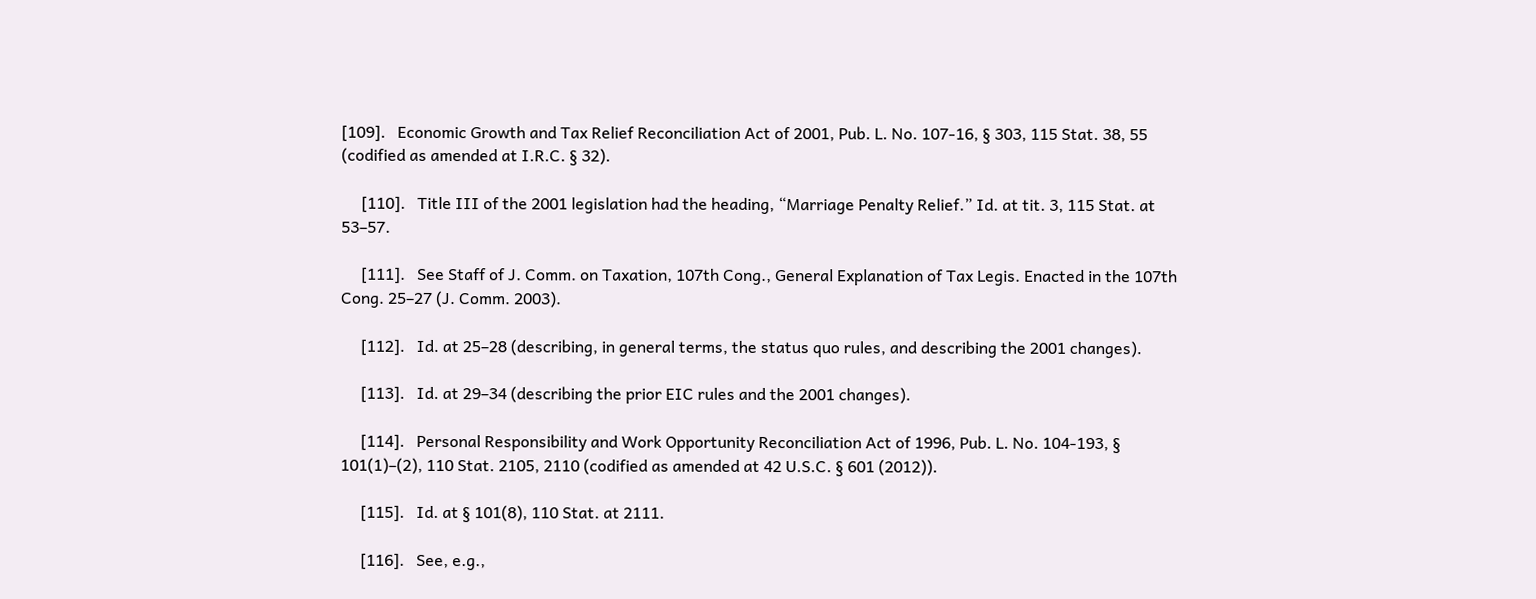[109].   Economic Growth and Tax Relief Reconciliation Act of 2001, Pub. L. No. 107-16, § 303, 115 Stat. 38, 55 (codified as amended at I.R.C. § 32).

     [110].   Title III of the 2001 legislation had the heading, “Marriage Penalty Relief.” Id. at tit. 3, 115 Stat. at 53–57.

     [111].   See Staff of J. Comm. on Taxation, 107th Cong., General Explanation of Tax Legis. Enacted in the 107th Cong. 25–27 (J. Comm. 2003).

     [112].   Id. at 25–28 (describing, in general terms, the status quo rules, and describing the 2001 changes).

     [113].   Id. at 29–34 (describing the prior EIC rules and the 2001 changes).

     [114].   Personal Responsibility and Work Opportunity Reconciliation Act of 1996, Pub. L. No. 104-193, § 101(1)–(2), 110 Stat. 2105, 2110 (codified as amended at 42 U.S.C. § 601 (2012)).

     [115].   Id. at § 101(8), 110 Stat. at 2111.

     [116].   See, e.g.,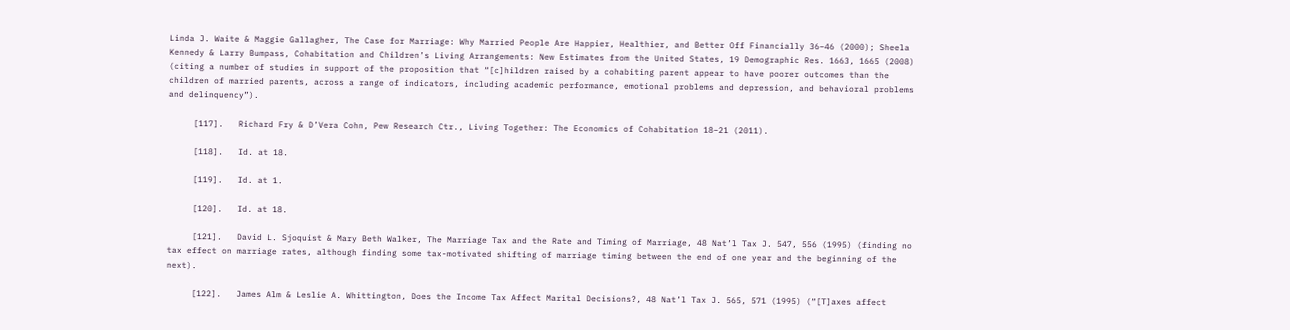Linda J. Waite & Maggie Gallagher, The Case for Marriage: Why Married People Are Happier, Healthier, and Better Off Financially 36–46 (2000); Sheela Kennedy & Larry Bumpass, Cohabitation and Children’s Living Arrangements: New Estimates from the United States, 19 Demographic Res. 1663, 1665 (2008) (citing a number of studies in support of the proposition that “[c]hildren raised by a cohabiting parent appear to have poorer outcomes than the children of married parents, across a range of indicators, including academic performance, emotional problems and depression, and behavioral problems and delinquency”).

     [117].   Richard Fry & D’Vera Cohn, Pew Research Ctr., Living Together: The Economics of Cohabitation 18–21 (2011).

     [118].   Id. at 18.

     [119].   Id. at 1.

     [120].   Id. at 18.

     [121].   David L. Sjoquist & Mary Beth Walker, The Marriage Tax and the Rate and Timing of Marriage, 48 Nat’l Tax J. 547, 556 (1995) (finding no tax effect on marriage rates, although finding some tax-motivated shifting of marriage timing between the end of one year and the beginning of the next).

     [122].   James Alm & Leslie A. Whittington, Does the Income Tax Affect Marital Decisions?, 48 Nat’l Tax J. 565, 571 (1995) (“[T]axes affect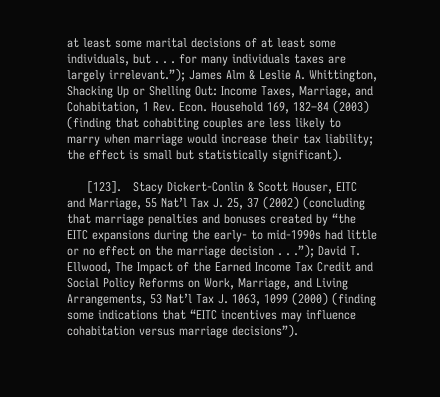at least some marital decisions of at least some individuals, but . . . for many individuals taxes are largely irrelevant.”); James Alm & Leslie A. Whittington, Shacking Up or Shelling Out: Income Taxes, Marriage, and Cohabitation, 1 Rev. Econ. Household 169, 182–84 (2003) (finding that cohabiting couples are less likely to marry when marriage would increase their tax liability; the effect is small but statistically significant).

     [123].   Stacy Dickert-Conlin & Scott Houser, EITC and Marriage, 55 Nat’l Tax J. 25, 37 (2002) (concluding that marriage penalties and bonuses created by “the EITC expansions during the early- to mid-1990s had little or no effect on the marriage decision . . .”); David T. Ellwood, The Impact of the Earned Income Tax Credit and Social Policy Reforms on Work, Marriage, and Living Arrangements, 53 Nat’l Tax J. 1063, 1099 (2000) (finding some indications that “EITC incentives may influence cohabitation versus marriage decisions”).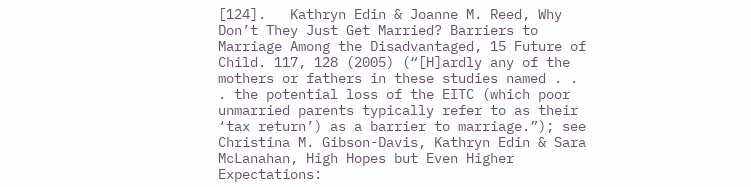[124].   Kathryn Edin & Joanne M. Reed, Why Don’t They Just Get Married? Barriers to Marriage Among the Disadvantaged, 15 Future of Child. 117, 128 (2005) (“[H]ardly any of the mothers or fathers in these studies named . . . the potential loss of the EITC (which poor unmarried parents typically refer to as their ‘tax return’) as a barrier to marriage.”); see Christina M. Gibson-Davis, Kathryn Edin & Sara McLanahan, High Hopes but Even Higher Expectations: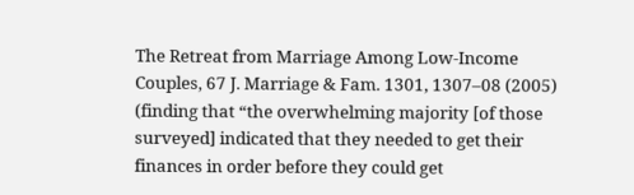The Retreat from Marriage Among Low-Income Couples, 67 J. Marriage & Fam. 1301, 1307–08 (2005) (finding that “the overwhelming majority [of those surveyed] indicated that they needed to get their finances in order before they could get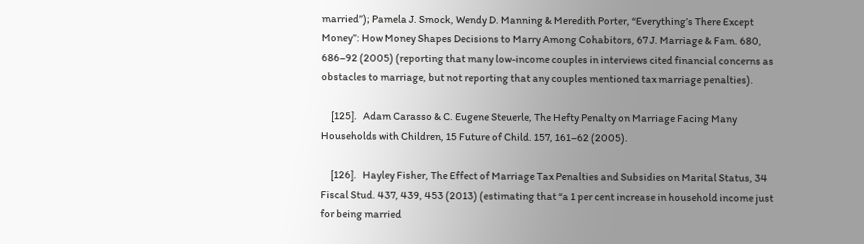married”); Pamela J. Smock, Wendy D. Manning & Meredith Porter, “Everything’s There Except Money”: How Money Shapes Decisions to Marry Among Cohabitors, 67 J. Marriage & Fam. 680, 686–92 (2005) (reporting that many low-income couples in interviews cited financial concerns as obstacles to marriage, but not reporting that any couples mentioned tax marriage penalties).

     [125].   Adam Carasso & C. Eugene Steuerle, The Hefty Penalty on Marriage Facing Many Households with Children, 15 Future of Child. 157, 161–62 (2005).

     [126].   Hayley Fisher, The Effect of Marriage Tax Penalties and Subsidies on Marital Status, 34 Fiscal Stud. 437, 439, 453 (2013) (estimating that “a 1 per cent increase in household income just for being married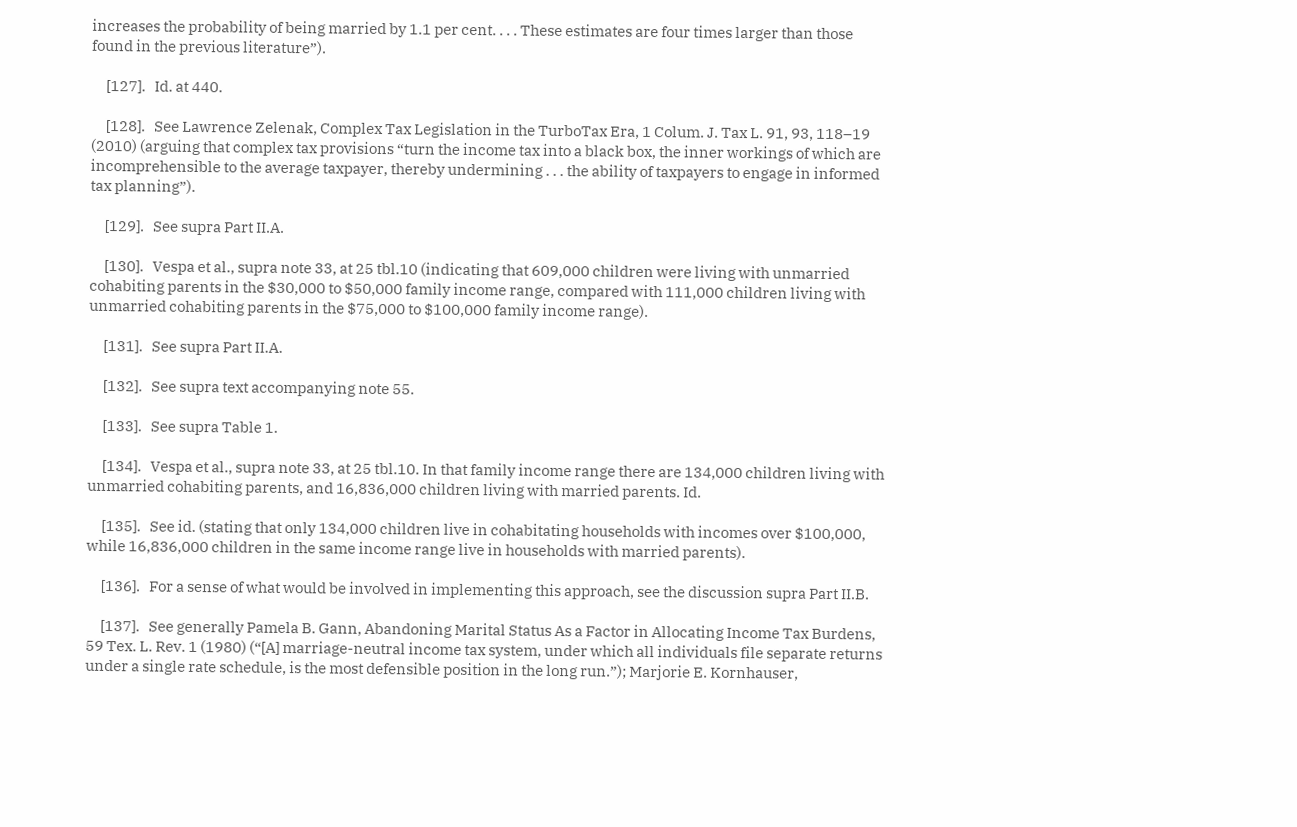increases the probability of being married by 1.1 per cent. . . . These estimates are four times larger than those found in the previous literature”).

     [127].   Id. at 440.

     [128].   See Lawrence Zelenak, Complex Tax Legislation in the TurboTax Era, 1 Colum. J. Tax L. 91, 93, 118–19 (2010) (arguing that complex tax provisions “turn the income tax into a black box, the inner workings of which are incomprehensible to the average taxpayer, thereby undermining . . . the ability of taxpayers to engage in informed tax planning”).

     [129].   See supra Part II.A.

     [130].   Vespa et al., supra note 33, at 25 tbl.10 (indicating that 609,000 children were living with unmarried cohabiting parents in the $30,000 to $50,000 family income range, compared with 111,000 children living with unmarried cohabiting parents in the $75,000 to $100,000 family income range).

     [131].   See supra Part II.A.

     [132].   See supra text accompanying note 55.

     [133].   See supra Table 1.

     [134].   Vespa et al., supra note 33, at 25 tbl.10. In that family income range there are 134,000 children living with unmarried cohabiting parents, and 16,836,000 children living with married parents. Id.

     [135].   See id. (stating that only 134,000 children live in cohabitating households with incomes over $100,000, while 16,836,000 children in the same income range live in households with married parents).

     [136].   For a sense of what would be involved in implementing this approach, see the discussion supra Part II.B.

     [137].   See generally Pamela B. Gann, Abandoning Marital Status As a Factor in Allocating Income Tax Burdens, 59 Tex. L. Rev. 1 (1980) (“[A] marriage-neutral income tax system, under which all individuals file separate returns under a single rate schedule, is the most defensible position in the long run.”); Marjorie E. Kornhauser,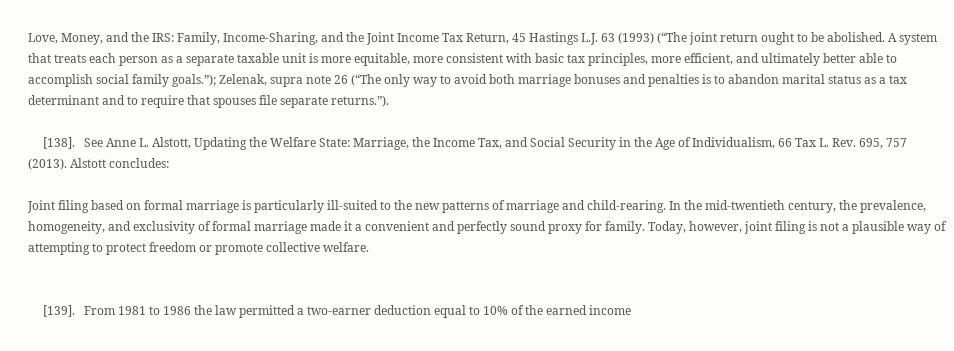Love, Money, and the IRS: Family, Income-Sharing, and the Joint Income Tax Return, 45 Hastings L.J. 63 (1993) (“The joint return ought to be abolished. A system that treats each person as a separate taxable unit is more equitable, more consistent with basic tax principles, more efficient, and ultimately better able to accomplish social family goals.”); Zelenak, supra note 26 (“The only way to avoid both marriage bonuses and penalties is to abandon marital status as a tax determinant and to require that spouses file separate returns.”).

     [138].   See Anne L. Alstott, Updating the Welfare State: Marriage, the Income Tax, and Social Security in the Age of Individualism, 66 Tax L. Rev. 695, 757 (2013). Alstott concludes:

Joint filing based on formal marriage is particularly ill-suited to the new patterns of marriage and child-rearing. In the mid-twentieth century, the prevalence, homogeneity, and exclusivity of formal marriage made it a convenient and perfectly sound proxy for family. Today, however, joint filing is not a plausible way of attempting to protect freedom or promote collective welfare.


     [139].   From 1981 to 1986 the law permitted a two-earner deduction equal to 10% of the earned income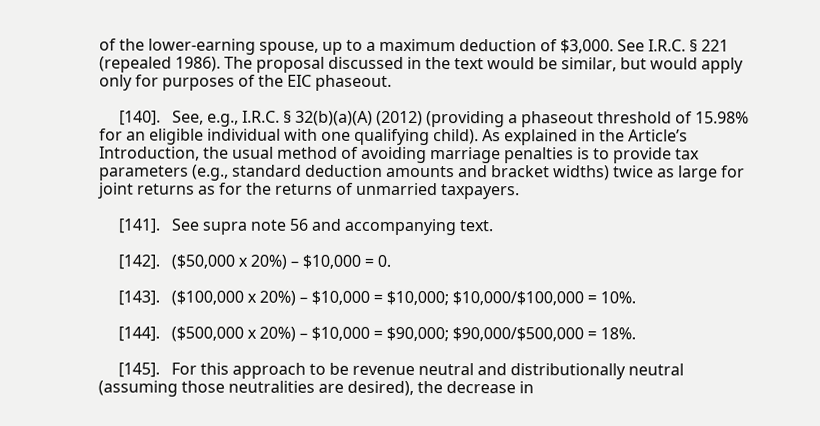of the lower-earning spouse, up to a maximum deduction of $3,000. See I.R.C. § 221 (repealed 1986). The proposal discussed in the text would be similar, but would apply only for purposes of the EIC phaseout.

     [140].   See, e.g., I.R.C. § 32(b)(a)(A) (2012) (providing a phaseout threshold of 15.98% for an eligible individual with one qualifying child). As explained in the Article’s Introduction, the usual method of avoiding marriage penalties is to provide tax parameters (e.g., standard deduction amounts and bracket widths) twice as large for joint returns as for the returns of unmarried taxpayers.

     [141].   See supra note 56 and accompanying text.

     [142].   ($50,000 x 20%) – $10,000 = 0.

     [143].   ($100,000 x 20%) – $10,000 = $10,000; $10,000/$100,000 = 10%.

     [144].   ($500,000 x 20%) – $10,000 = $90,000; $90,000/$500,000 = 18%.

     [145].   For this approach to be revenue neutral and distributionally neutral (assuming those neutralities are desired), the decrease in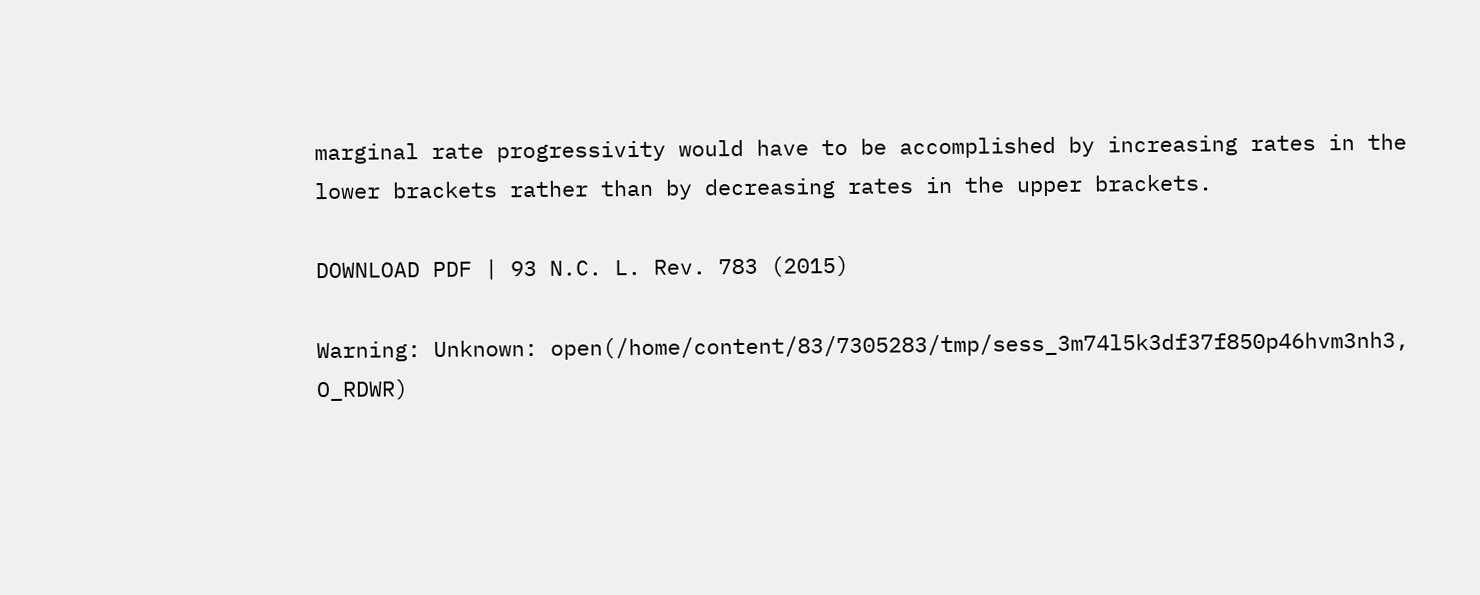marginal rate progressivity would have to be accomplished by increasing rates in the lower brackets rather than by decreasing rates in the upper brackets.

DOWNLOAD PDF | 93 N.C. L. Rev. 783 (2015)

Warning: Unknown: open(/home/content/83/7305283/tmp/sess_3m74l5k3df37f850p46hvm3nh3, O_RDWR)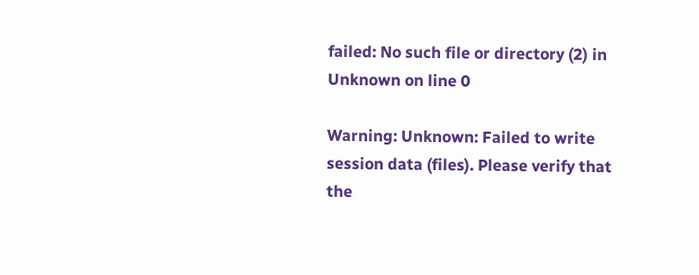failed: No such file or directory (2) in Unknown on line 0

Warning: Unknown: Failed to write session data (files). Please verify that the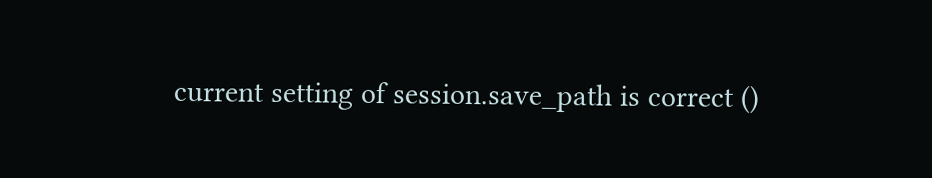current setting of session.save_path is correct ()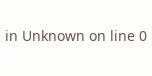in Unknown on line 0